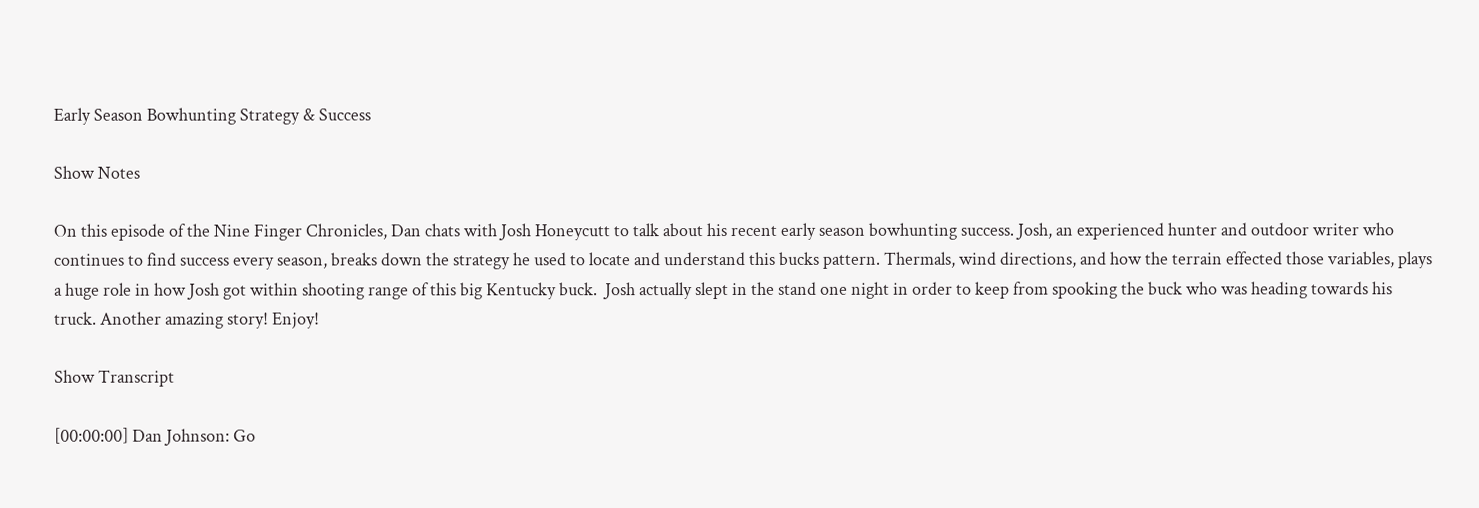Early Season Bowhunting Strategy & Success

Show Notes

On this episode of the Nine Finger Chronicles, Dan chats with Josh Honeycutt to talk about his recent early season bowhunting success. Josh, an experienced hunter and outdoor writer who continues to find success every season, breaks down the strategy he used to locate and understand this bucks pattern. Thermals, wind directions, and how the terrain effected those variables, plays a huge role in how Josh got within shooting range of this big Kentucky buck.  Josh actually slept in the stand one night in order to keep from spooking the buck who was heading towards his truck. Another amazing story! Enjoy!

Show Transcript

[00:00:00] Dan Johnson: Go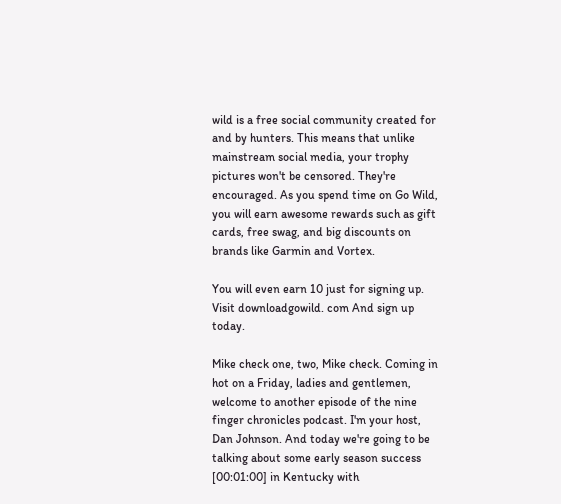wild is a free social community created for and by hunters. This means that unlike mainstream social media, your trophy pictures won't be censored. They're encouraged. As you spend time on Go Wild, you will earn awesome rewards such as gift cards, free swag, and big discounts on brands like Garmin and Vortex.

You will even earn 10 just for signing up. Visit downloadgowild. com And sign up today.

Mike check one, two, Mike check. Coming in hot on a Friday, ladies and gentlemen, welcome to another episode of the nine finger chronicles podcast. I'm your host, Dan Johnson. And today we're going to be talking about some early season success [00:01:00] in Kentucky with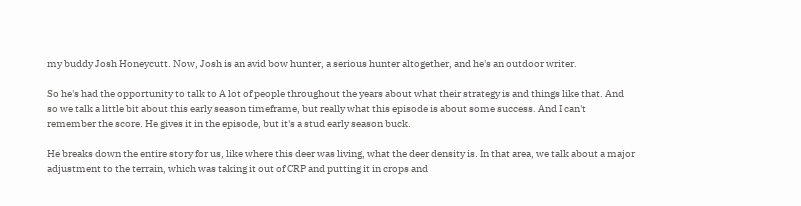my buddy Josh Honeycutt. Now, Josh is an avid bow hunter, a serious hunter altogether, and he's an outdoor writer.

So he's had the opportunity to talk to A lot of people throughout the years about what their strategy is and things like that. And so we talk a little bit about this early season timeframe, but really what this episode is about some success. And I can't remember the score. He gives it in the episode, but it's a stud early season buck.

He breaks down the entire story for us, like where this deer was living, what the deer density is. In that area, we talk about a major adjustment to the terrain, which was taking it out of CRP and putting it in crops and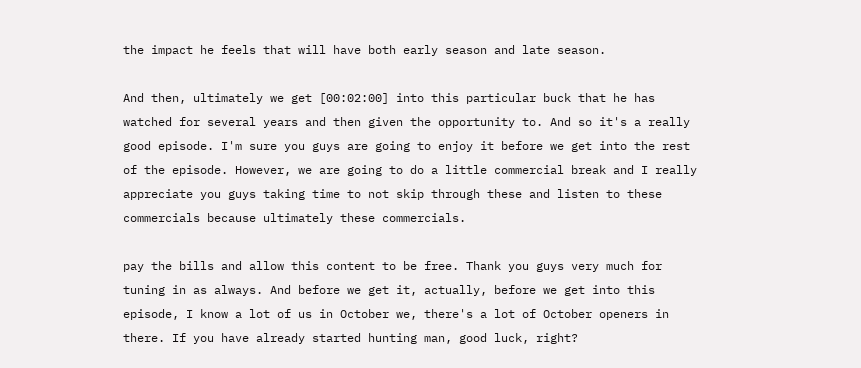the impact he feels that will have both early season and late season.

And then, ultimately we get [00:02:00] into this particular buck that he has watched for several years and then given the opportunity to. And so it's a really good episode. I'm sure you guys are going to enjoy it before we get into the rest of the episode. However, we are going to do a little commercial break and I really appreciate you guys taking time to not skip through these and listen to these commercials because ultimately these commercials.

pay the bills and allow this content to be free. Thank you guys very much for tuning in as always. And before we get it, actually, before we get into this episode, I know a lot of us in October we, there's a lot of October openers in there. If you have already started hunting man, good luck, right?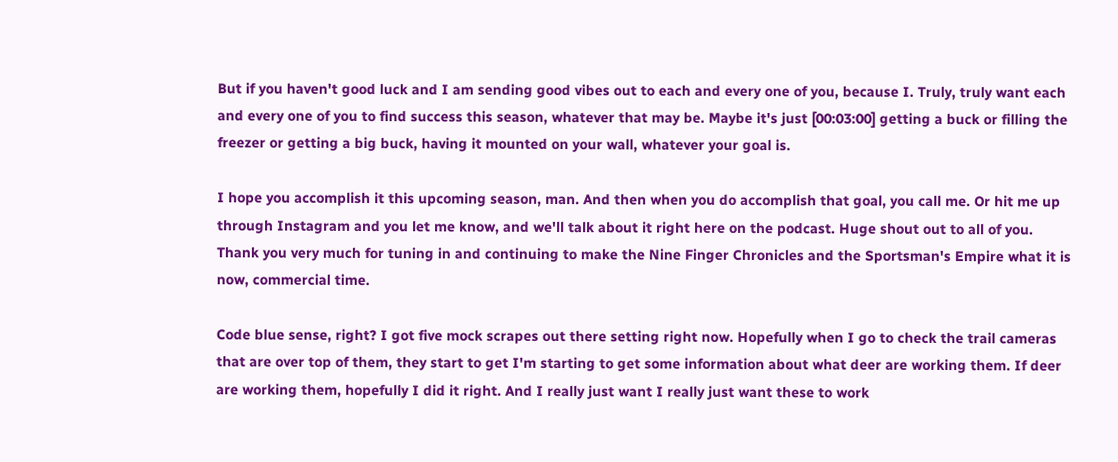But if you haven't good luck and I am sending good vibes out to each and every one of you, because I. Truly, truly want each and every one of you to find success this season, whatever that may be. Maybe it's just [00:03:00] getting a buck or filling the freezer or getting a big buck, having it mounted on your wall, whatever your goal is.

I hope you accomplish it this upcoming season, man. And then when you do accomplish that goal, you call me. Or hit me up through Instagram and you let me know, and we'll talk about it right here on the podcast. Huge shout out to all of you. Thank you very much for tuning in and continuing to make the Nine Finger Chronicles and the Sportsman's Empire what it is now, commercial time.

Code blue sense, right? I got five mock scrapes out there setting right now. Hopefully when I go to check the trail cameras that are over top of them, they start to get I'm starting to get some information about what deer are working them. If deer are working them, hopefully I did it right. And I really just want I really just want these to work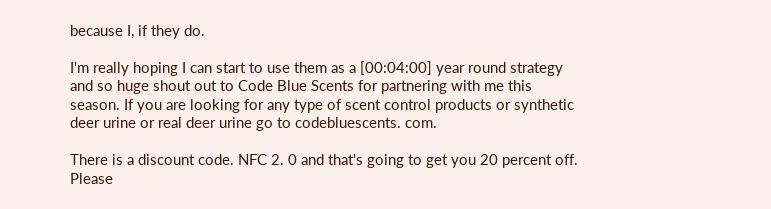because I, if they do.

I'm really hoping I can start to use them as a [00:04:00] year round strategy and so huge shout out to Code Blue Scents for partnering with me this season. If you are looking for any type of scent control products or synthetic deer urine or real deer urine go to codebluescents. com.

There is a discount code. NFC 2. 0 and that's going to get you 20 percent off. Please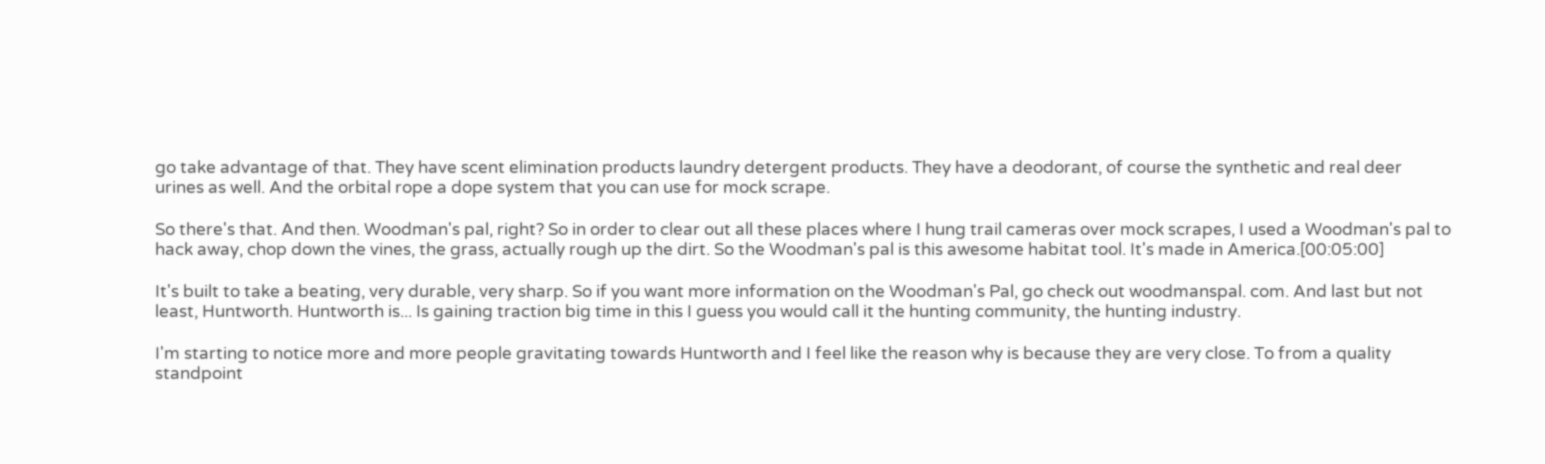go take advantage of that. They have scent elimination products laundry detergent products. They have a deodorant, of course the synthetic and real deer urines as well. And the orbital rope a dope system that you can use for mock scrape.

So there's that. And then. Woodman's pal, right? So in order to clear out all these places where I hung trail cameras over mock scrapes, I used a Woodman's pal to hack away, chop down the vines, the grass, actually rough up the dirt. So the Woodman's pal is this awesome habitat tool. It's made in America.[00:05:00]

It's built to take a beating, very durable, very sharp. So if you want more information on the Woodman's Pal, go check out woodmanspal. com. And last but not least, Huntworth. Huntworth is... Is gaining traction big time in this I guess you would call it the hunting community, the hunting industry.

I'm starting to notice more and more people gravitating towards Huntworth and I feel like the reason why is because they are very close. To from a quality standpoint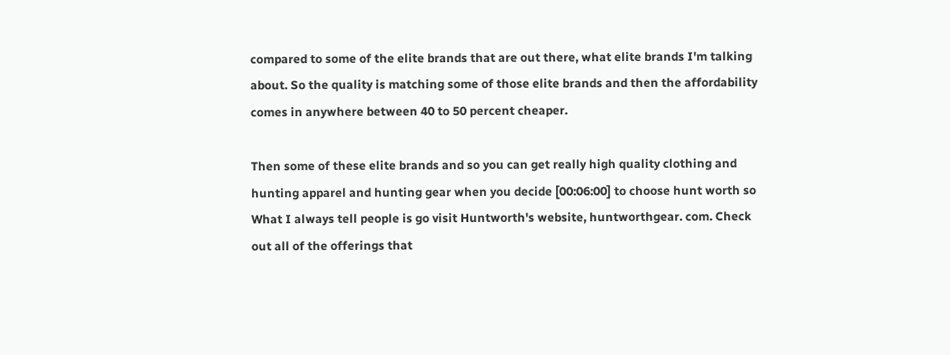compared to some of the elite brands that are out there, what elite brands I'm talking about. So the quality is matching some of those elite brands and then the affordability comes in anywhere between 40 to 50 percent cheaper.

Then some of these elite brands and so you can get really high quality clothing and hunting apparel and hunting gear when you decide [00:06:00] to choose hunt worth so What I always tell people is go visit Huntworth's website, huntworthgear. com. Check out all of the offerings that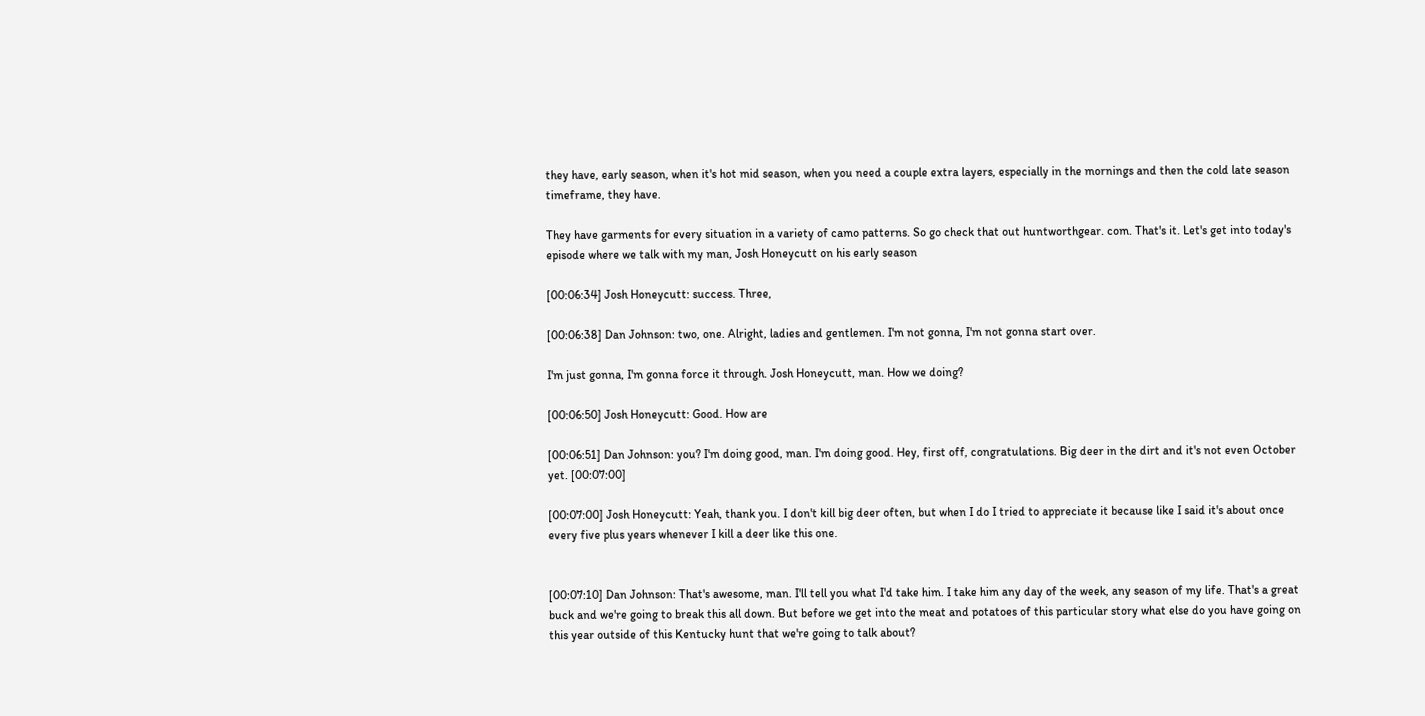they have, early season, when it's hot mid season, when you need a couple extra layers, especially in the mornings and then the cold late season timeframe, they have.

They have garments for every situation in a variety of camo patterns. So go check that out huntworthgear. com. That's it. Let's get into today's episode where we talk with my man, Josh Honeycutt on his early season

[00:06:34] Josh Honeycutt: success. Three,

[00:06:38] Dan Johnson: two, one. Alright, ladies and gentlemen. I'm not gonna, I'm not gonna start over.

I'm just gonna, I'm gonna force it through. Josh Honeycutt, man. How we doing?

[00:06:50] Josh Honeycutt: Good. How are

[00:06:51] Dan Johnson: you? I'm doing good, man. I'm doing good. Hey, first off, congratulations. Big deer in the dirt and it's not even October yet. [00:07:00]

[00:07:00] Josh Honeycutt: Yeah, thank you. I don't kill big deer often, but when I do I tried to appreciate it because like I said it's about once every five plus years whenever I kill a deer like this one.


[00:07:10] Dan Johnson: That's awesome, man. I'll tell you what I'd take him. I take him any day of the week, any season of my life. That's a great buck and we're going to break this all down. But before we get into the meat and potatoes of this particular story what else do you have going on this year outside of this Kentucky hunt that we're going to talk about?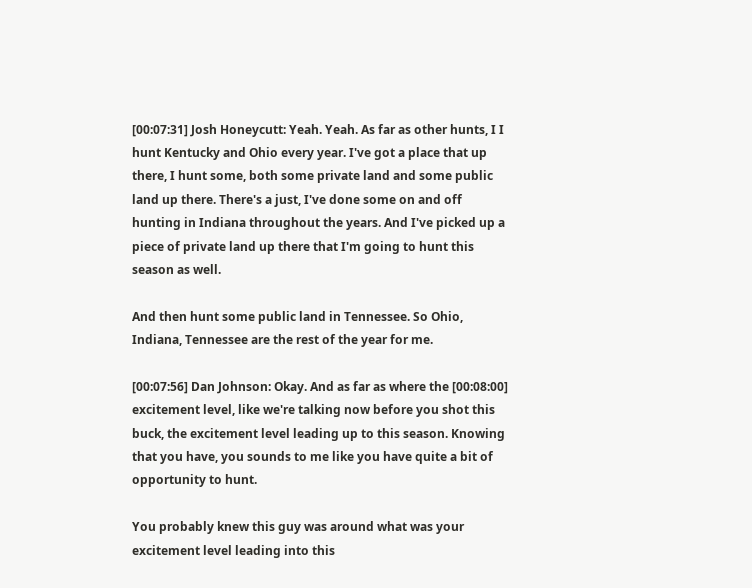[00:07:31] Josh Honeycutt: Yeah. Yeah. As far as other hunts, I I hunt Kentucky and Ohio every year. I've got a place that up there, I hunt some, both some private land and some public land up there. There's a just, I've done some on and off hunting in Indiana throughout the years. And I've picked up a piece of private land up there that I'm going to hunt this season as well.

And then hunt some public land in Tennessee. So Ohio, Indiana, Tennessee are the rest of the year for me.

[00:07:56] Dan Johnson: Okay. And as far as where the [00:08:00] excitement level, like we're talking now before you shot this buck, the excitement level leading up to this season. Knowing that you have, you sounds to me like you have quite a bit of opportunity to hunt.

You probably knew this guy was around what was your excitement level leading into this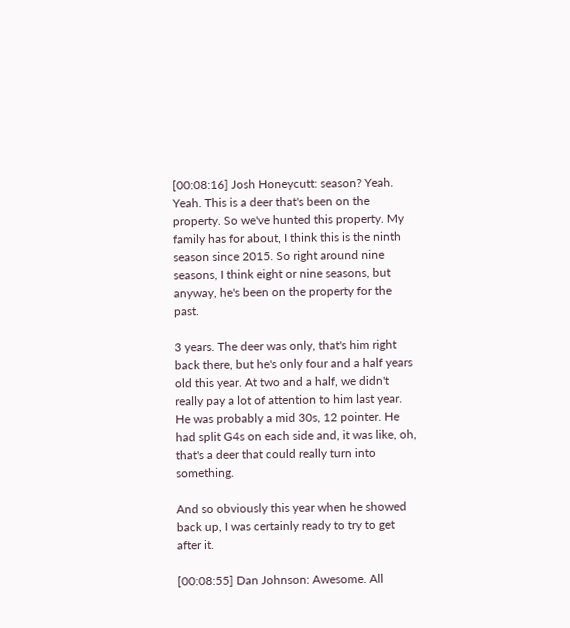[00:08:16] Josh Honeycutt: season? Yeah. Yeah. This is a deer that's been on the property. So we've hunted this property. My family has for about, I think this is the ninth season since 2015. So right around nine seasons, I think eight or nine seasons, but anyway, he's been on the property for the past.

3 years. The deer was only, that's him right back there, but he's only four and a half years old this year. At two and a half, we didn't really pay a lot of attention to him last year. He was probably a mid 30s, 12 pointer. He had split G4s on each side and, it was like, oh, that's a deer that could really turn into something.

And so obviously this year when he showed back up, I was certainly ready to try to get after it.

[00:08:55] Dan Johnson: Awesome. All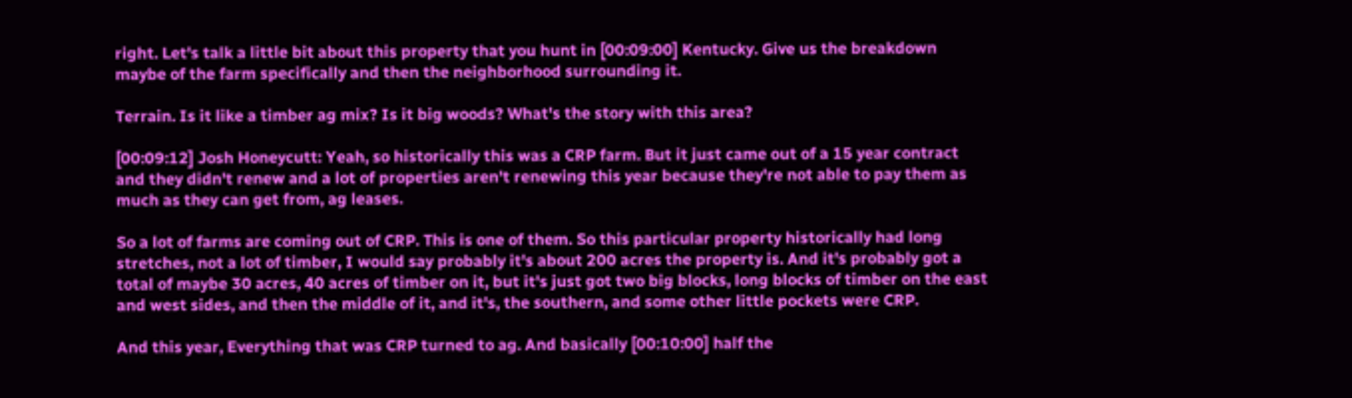right. Let's talk a little bit about this property that you hunt in [00:09:00] Kentucky. Give us the breakdown maybe of the farm specifically and then the neighborhood surrounding it.

Terrain. Is it like a timber ag mix? Is it big woods? What's the story with this area?

[00:09:12] Josh Honeycutt: Yeah, so historically this was a CRP farm. But it just came out of a 15 year contract and they didn't renew and a lot of properties aren't renewing this year because they're not able to pay them as much as they can get from, ag leases.

So a lot of farms are coming out of CRP. This is one of them. So this particular property historically had long stretches, not a lot of timber, I would say probably it's about 200 acres the property is. And it's probably got a total of maybe 30 acres, 40 acres of timber on it, but it's just got two big blocks, long blocks of timber on the east and west sides, and then the middle of it, and it's, the southern, and some other little pockets were CRP.

And this year, Everything that was CRP turned to ag. And basically [00:10:00] half the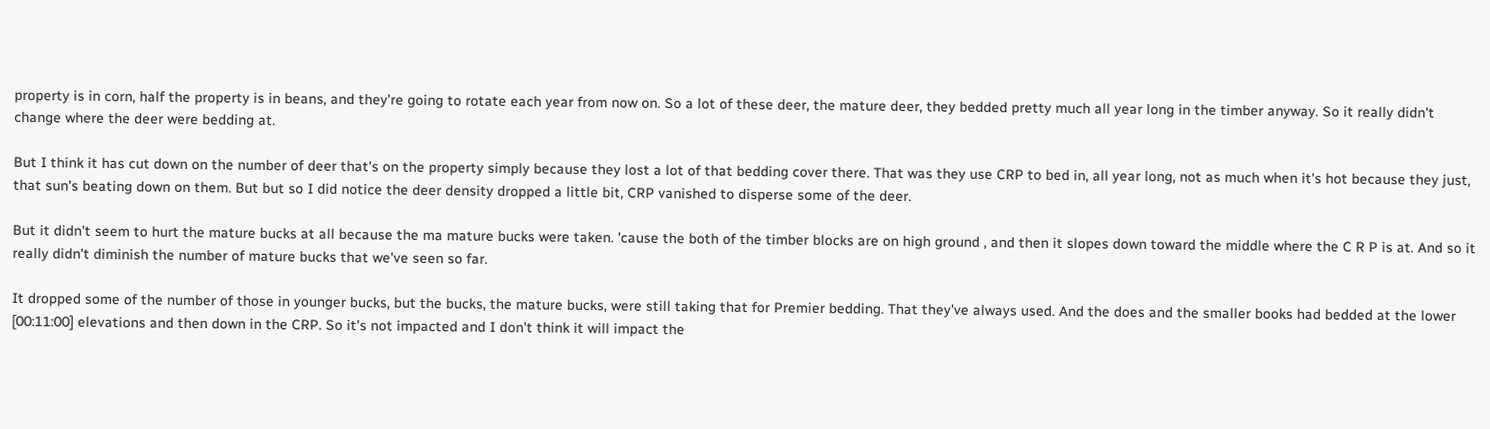property is in corn, half the property is in beans, and they're going to rotate each year from now on. So a lot of these deer, the mature deer, they bedded pretty much all year long in the timber anyway. So it really didn't change where the deer were bedding at.

But I think it has cut down on the number of deer that's on the property simply because they lost a lot of that bedding cover there. That was they use CRP to bed in, all year long, not as much when it's hot because they just, that sun's beating down on them. But but so I did notice the deer density dropped a little bit, CRP vanished to disperse some of the deer.

But it didn't seem to hurt the mature bucks at all because the ma mature bucks were taken. 'cause the both of the timber blocks are on high ground , and then it slopes down toward the middle where the C R P is at. And so it really didn't diminish the number of mature bucks that we've seen so far.

It dropped some of the number of those in younger bucks, but the bucks, the mature bucks, were still taking that for Premier bedding. That they've always used. And the does and the smaller books had bedded at the lower [00:11:00] elevations and then down in the CRP. So it's not impacted and I don't think it will impact the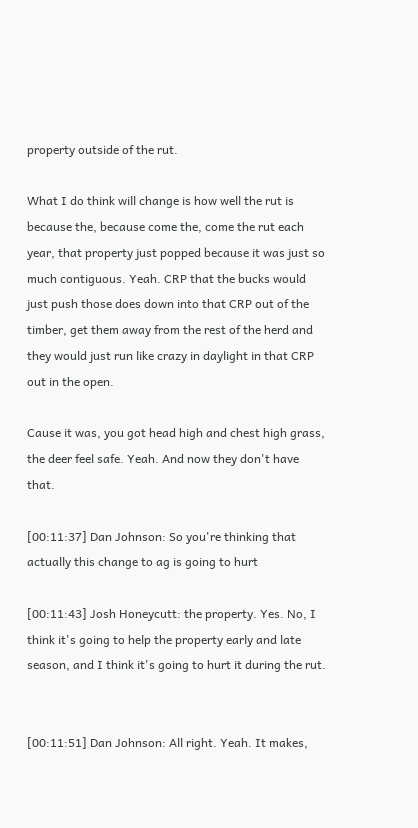property outside of the rut.

What I do think will change is how well the rut is because the, because come the, come the rut each year, that property just popped because it was just so much contiguous. Yeah. CRP that the bucks would just push those does down into that CRP out of the timber, get them away from the rest of the herd and they would just run like crazy in daylight in that CRP out in the open.

Cause it was, you got head high and chest high grass, the deer feel safe. Yeah. And now they don't have that.

[00:11:37] Dan Johnson: So you're thinking that actually this change to ag is going to hurt

[00:11:43] Josh Honeycutt: the property. Yes. No, I think it's going to help the property early and late season, and I think it's going to hurt it during the rut.


[00:11:51] Dan Johnson: All right. Yeah. It makes,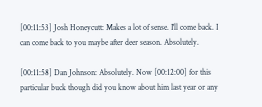[00:11:53] Josh Honeycutt: Makes a lot of sense. I'll come back. I can come back to you maybe after deer season. Absolutely.

[00:11:58] Dan Johnson: Absolutely. Now [00:12:00] for this particular buck though did you know about him last year or any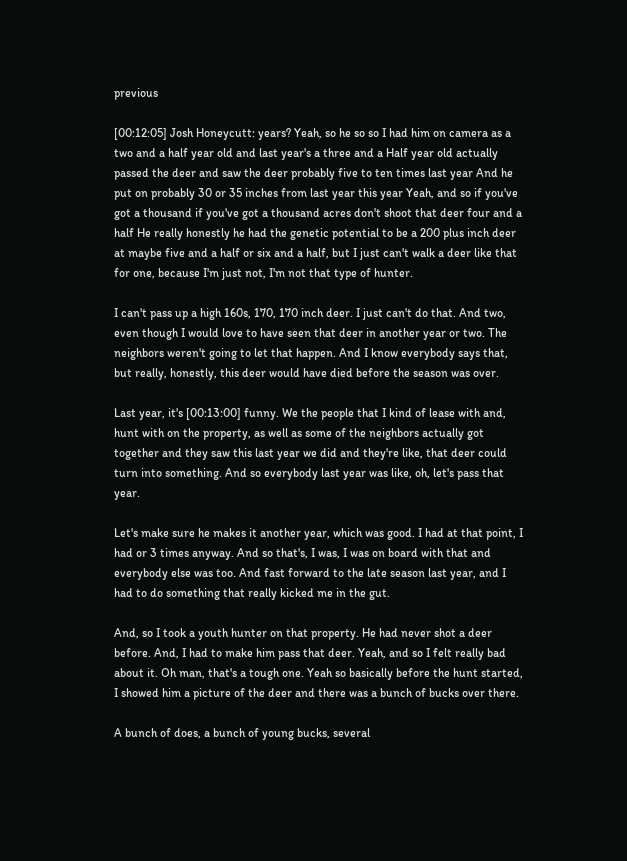previous

[00:12:05] Josh Honeycutt: years? Yeah, so he so so I had him on camera as a two and a half year old and last year's a three and a Half year old actually passed the deer and saw the deer probably five to ten times last year And he put on probably 30 or 35 inches from last year this year Yeah, and so if you've got a thousand if you've got a thousand acres don't shoot that deer four and a half He really honestly he had the genetic potential to be a 200 plus inch deer at maybe five and a half or six and a half, but I just can't walk a deer like that for one, because I'm just not, I'm not that type of hunter.

I can't pass up a high 160s, 170, 170 inch deer. I just can't do that. And two, even though I would love to have seen that deer in another year or two. The neighbors weren't going to let that happen. And I know everybody says that, but really, honestly, this deer would have died before the season was over.

Last year, it's [00:13:00] funny. We the people that I kind of lease with and, hunt with on the property, as well as some of the neighbors actually got together and they saw this last year we did and they're like, that deer could turn into something. And so everybody last year was like, oh, let's pass that year.

Let's make sure he makes it another year, which was good. I had at that point, I had or 3 times anyway. And so that's, I was, I was on board with that and everybody else was too. And fast forward to the late season last year, and I had to do something that really kicked me in the gut.

And, so I took a youth hunter on that property. He had never shot a deer before. And, I had to make him pass that deer. Yeah, and so I felt really bad about it. Oh man, that's a tough one. Yeah so basically before the hunt started, I showed him a picture of the deer and there was a bunch of bucks over there.

A bunch of does, a bunch of young bucks, several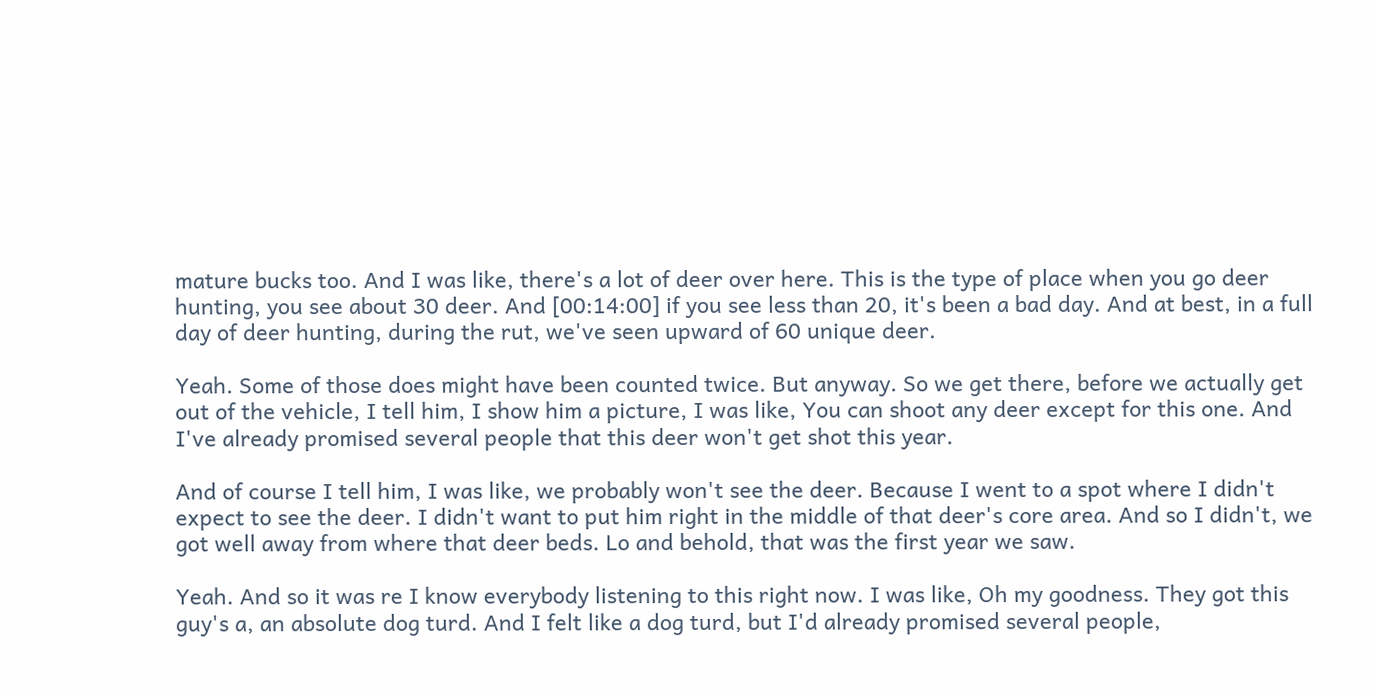mature bucks too. And I was like, there's a lot of deer over here. This is the type of place when you go deer hunting, you see about 30 deer. And [00:14:00] if you see less than 20, it's been a bad day. And at best, in a full day of deer hunting, during the rut, we've seen upward of 60 unique deer.

Yeah. Some of those does might have been counted twice. But anyway. So we get there, before we actually get out of the vehicle, I tell him, I show him a picture, I was like, You can shoot any deer except for this one. And I've already promised several people that this deer won't get shot this year.

And of course I tell him, I was like, we probably won't see the deer. Because I went to a spot where I didn't expect to see the deer. I didn't want to put him right in the middle of that deer's core area. And so I didn't, we got well away from where that deer beds. Lo and behold, that was the first year we saw.

Yeah. And so it was re I know everybody listening to this right now. I was like, Oh my goodness. They got this guy's a, an absolute dog turd. And I felt like a dog turd, but I'd already promised several people,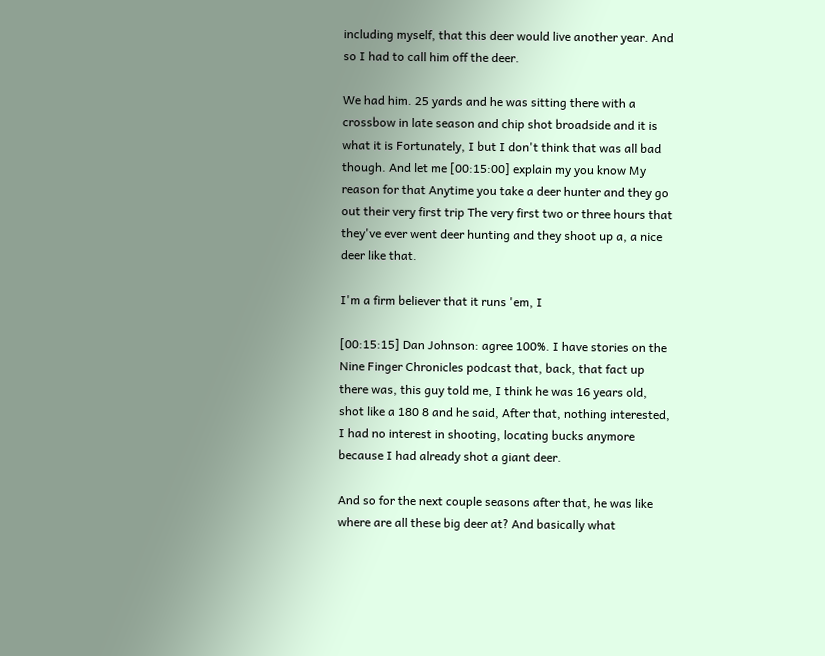including myself, that this deer would live another year. And so I had to call him off the deer.

We had him. 25 yards and he was sitting there with a crossbow in late season and chip shot broadside and it is what it is Fortunately, I but I don't think that was all bad though. And let me [00:15:00] explain my you know My reason for that Anytime you take a deer hunter and they go out their very first trip The very first two or three hours that they've ever went deer hunting and they shoot up a, a nice deer like that.

I'm a firm believer that it runs 'em, I

[00:15:15] Dan Johnson: agree 100%. I have stories on the Nine Finger Chronicles podcast that, back, that fact up there was, this guy told me, I think he was 16 years old, shot like a 180 8 and he said, After that, nothing interested, I had no interest in shooting, locating bucks anymore because I had already shot a giant deer.

And so for the next couple seasons after that, he was like where are all these big deer at? And basically what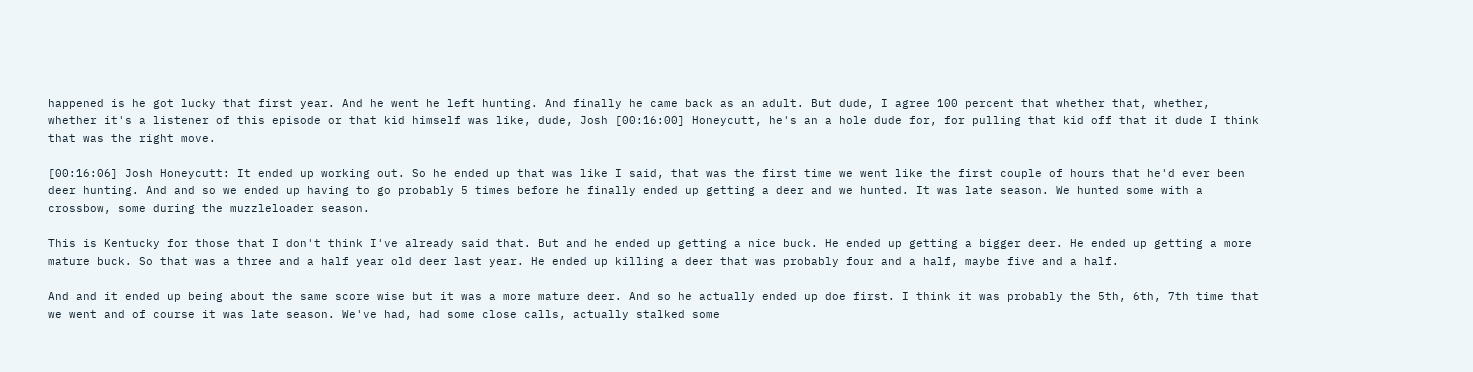happened is he got lucky that first year. And he went he left hunting. And finally he came back as an adult. But dude, I agree 100 percent that whether that, whether, whether it's a listener of this episode or that kid himself was like, dude, Josh [00:16:00] Honeycutt, he's an a hole dude for, for pulling that kid off that it dude I think that was the right move.

[00:16:06] Josh Honeycutt: It ended up working out. So he ended up that was like I said, that was the first time we went like the first couple of hours that he'd ever been deer hunting. And and so we ended up having to go probably 5 times before he finally ended up getting a deer and we hunted. It was late season. We hunted some with a crossbow, some during the muzzleloader season.

This is Kentucky for those that I don't think I've already said that. But and he ended up getting a nice buck. He ended up getting a bigger deer. He ended up getting a more mature buck. So that was a three and a half year old deer last year. He ended up killing a deer that was probably four and a half, maybe five and a half.

And and it ended up being about the same score wise but it was a more mature deer. And so he actually ended up doe first. I think it was probably the 5th, 6th, 7th time that we went and of course it was late season. We've had, had some close calls, actually stalked some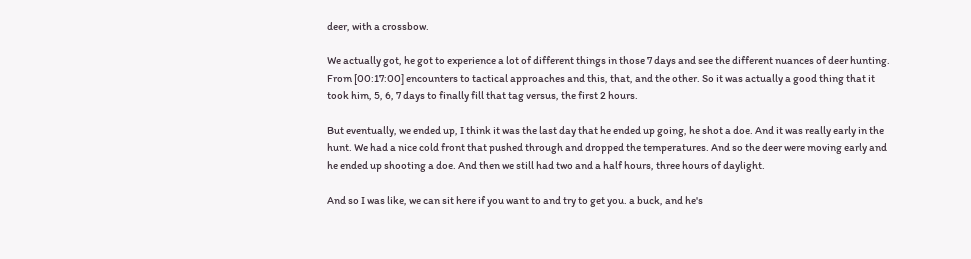deer, with a crossbow.

We actually got, he got to experience a lot of different things in those 7 days and see the different nuances of deer hunting. From [00:17:00] encounters to tactical approaches and this, that, and the other. So it was actually a good thing that it took him, 5, 6, 7 days to finally fill that tag versus, the first 2 hours.

But eventually, we ended up, I think it was the last day that he ended up going, he shot a doe. And it was really early in the hunt. We had a nice cold front that pushed through and dropped the temperatures. And so the deer were moving early and he ended up shooting a doe. And then we still had two and a half hours, three hours of daylight.

And so I was like, we can sit here if you want to and try to get you. a buck, and he's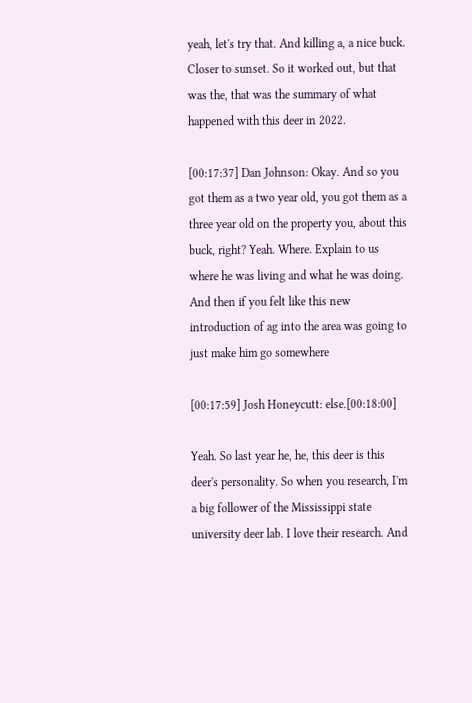yeah, let's try that. And killing a, a nice buck. Closer to sunset. So it worked out, but that was the, that was the summary of what happened with this deer in 2022.

[00:17:37] Dan Johnson: Okay. And so you got them as a two year old, you got them as a three year old on the property you, about this buck, right? Yeah. Where. Explain to us where he was living and what he was doing. And then if you felt like this new introduction of ag into the area was going to just make him go somewhere

[00:17:59] Josh Honeycutt: else.[00:18:00]

Yeah. So last year he, he, this deer is this deer's personality. So when you research, I'm a big follower of the Mississippi state university deer lab. I love their research. And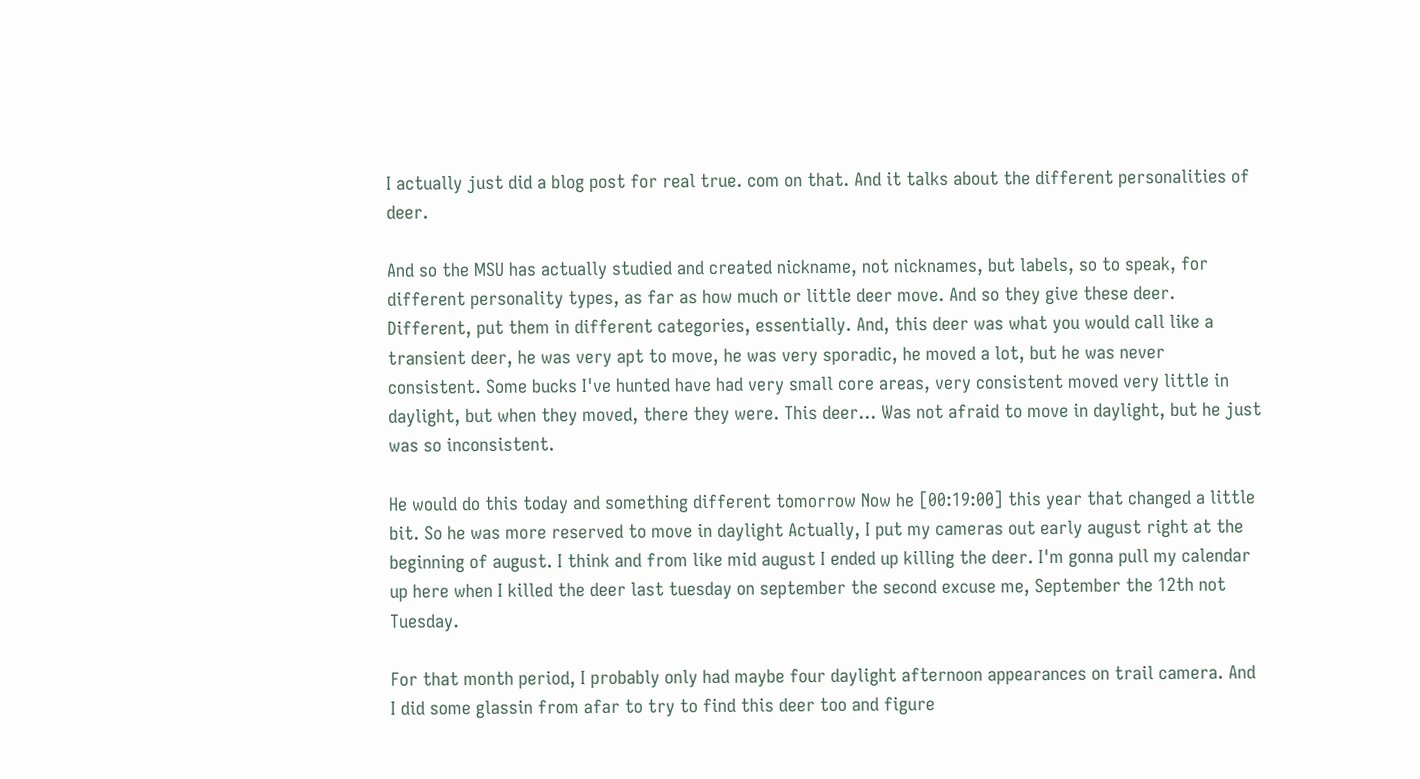I actually just did a blog post for real true. com on that. And it talks about the different personalities of deer.

And so the MSU has actually studied and created nickname, not nicknames, but labels, so to speak, for different personality types, as far as how much or little deer move. And so they give these deer. Different, put them in different categories, essentially. And, this deer was what you would call like a transient deer, he was very apt to move, he was very sporadic, he moved a lot, but he was never consistent. Some bucks I've hunted have had very small core areas, very consistent moved very little in daylight, but when they moved, there they were. This deer... Was not afraid to move in daylight, but he just was so inconsistent.

He would do this today and something different tomorrow Now he [00:19:00] this year that changed a little bit. So he was more reserved to move in daylight Actually, I put my cameras out early august right at the beginning of august. I think and from like mid august I ended up killing the deer. I'm gonna pull my calendar up here when I killed the deer last tuesday on september the second excuse me, September the 12th not Tuesday.

For that month period, I probably only had maybe four daylight afternoon appearances on trail camera. And I did some glassin from afar to try to find this deer too and figure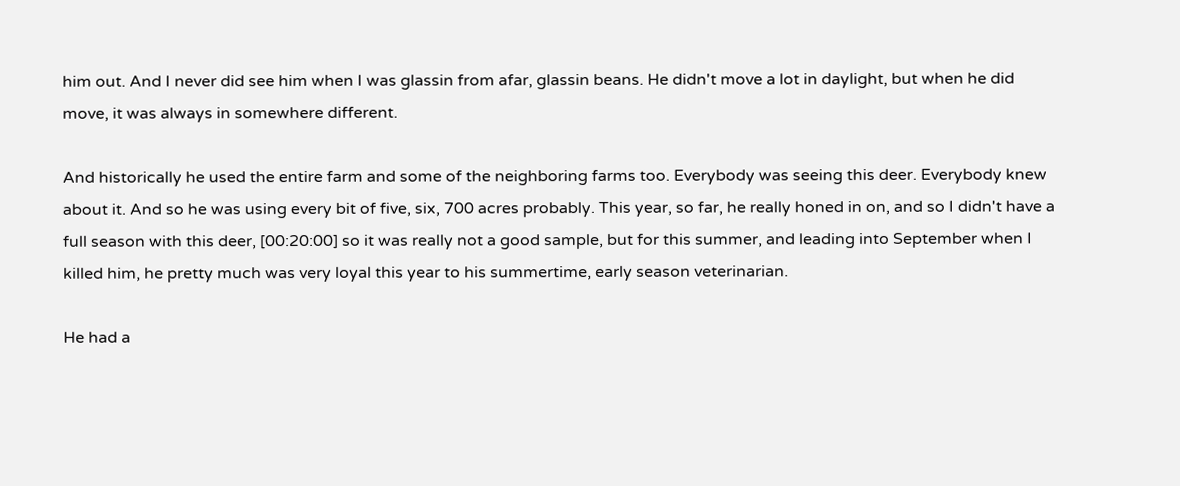him out. And I never did see him when I was glassin from afar, glassin beans. He didn't move a lot in daylight, but when he did move, it was always in somewhere different.

And historically he used the entire farm and some of the neighboring farms too. Everybody was seeing this deer. Everybody knew about it. And so he was using every bit of five, six, 700 acres probably. This year, so far, he really honed in on, and so I didn't have a full season with this deer, [00:20:00] so it was really not a good sample, but for this summer, and leading into September when I killed him, he pretty much was very loyal this year to his summertime, early season veterinarian.

He had a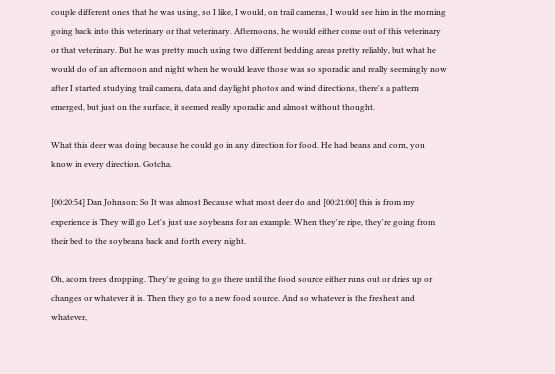couple different ones that he was using, so I like, I would, on trail cameras, I would see him in the morning going back into this veterinary or that veterinary. Afternoons, he would either come out of this veterinary or that veterinary. But he was pretty much using two different bedding areas pretty reliably, but what he would do of an afternoon and night when he would leave those was so sporadic and really seemingly now after I started studying trail camera, data and daylight photos and wind directions, there's a pattern emerged, but just on the surface, it seemed really sporadic and almost without thought.

What this deer was doing because he could go in any direction for food. He had beans and corn, you know in every direction. Gotcha.

[00:20:54] Dan Johnson: So It was almost Because what most deer do and [00:21:00] this is from my experience is They will go Let's just use soybeans for an example. When they're ripe, they're going from their bed to the soybeans back and forth every night.

Oh, acorn trees dropping. They're going to go there until the food source either runs out or dries up or changes or whatever it is. Then they go to a new food source. And so whatever is the freshest and whatever,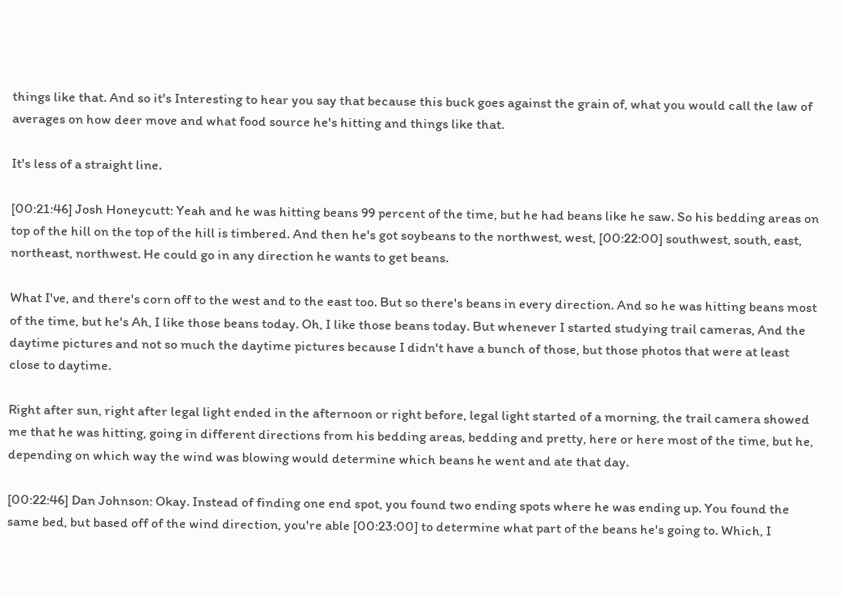things like that. And so it's Interesting to hear you say that because this buck goes against the grain of, what you would call the law of averages on how deer move and what food source he's hitting and things like that.

It's less of a straight line.

[00:21:46] Josh Honeycutt: Yeah and he was hitting beans 99 percent of the time, but he had beans like he saw. So his bedding areas on top of the hill on the top of the hill is timbered. And then he's got soybeans to the northwest, west, [00:22:00] southwest, south, east, northeast, northwest. He could go in any direction he wants to get beans.

What I've, and there's corn off to the west and to the east too. But so there's beans in every direction. And so he was hitting beans most of the time, but he's Ah, I like those beans today. Oh, I like those beans today. But whenever I started studying trail cameras, And the daytime pictures and not so much the daytime pictures because I didn't have a bunch of those, but those photos that were at least close to daytime.

Right after sun, right after legal light ended in the afternoon or right before, legal light started of a morning, the trail camera showed me that he was hitting, going in different directions from his bedding areas, bedding and pretty, here or here most of the time, but he, depending on which way the wind was blowing would determine which beans he went and ate that day.

[00:22:46] Dan Johnson: Okay. Instead of finding one end spot, you found two ending spots where he was ending up. You found the same bed, but based off of the wind direction, you're able [00:23:00] to determine what part of the beans he's going to. Which, I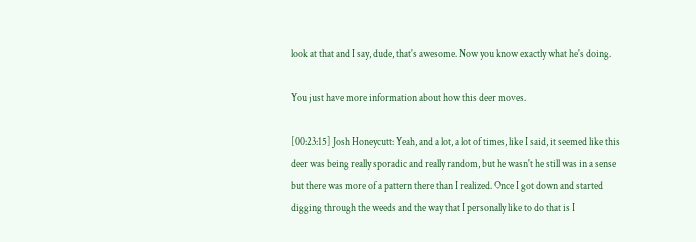look at that and I say, dude, that's awesome. Now you know exactly what he's doing.

You just have more information about how this deer moves.

[00:23:15] Josh Honeycutt: Yeah, and a lot, a lot of times, like I said, it seemed like this deer was being really sporadic and really random, but he wasn't he still was in a sense but there was more of a pattern there than I realized. Once I got down and started digging through the weeds and the way that I personally like to do that is I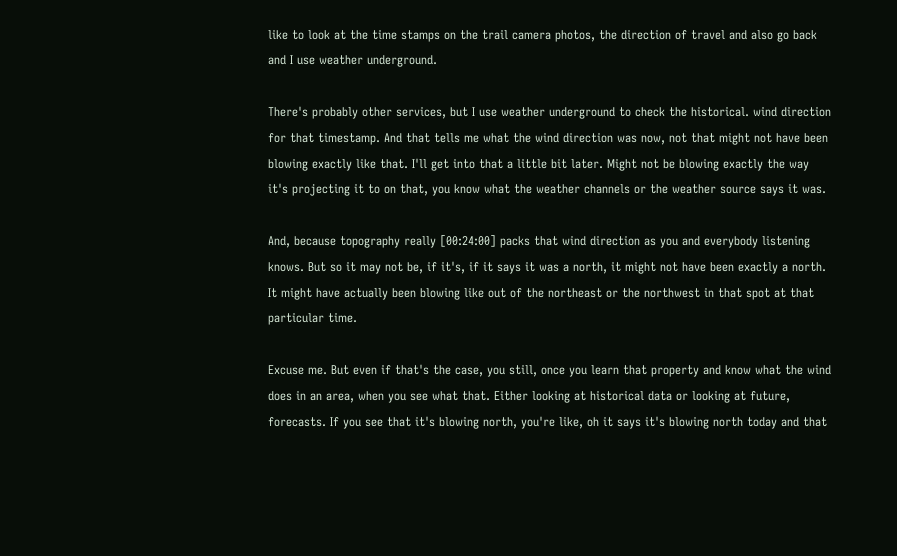like to look at the time stamps on the trail camera photos, the direction of travel and also go back and I use weather underground.

There's probably other services, but I use weather underground to check the historical. wind direction for that timestamp. And that tells me what the wind direction was now, not that might not have been blowing exactly like that. I'll get into that a little bit later. Might not be blowing exactly the way it's projecting it to on that, you know what the weather channels or the weather source says it was.

And, because topography really [00:24:00] packs that wind direction as you and everybody listening knows. But so it may not be, if it's, if it says it was a north, it might not have been exactly a north. It might have actually been blowing like out of the northeast or the northwest in that spot at that particular time.

Excuse me. But even if that's the case, you still, once you learn that property and know what the wind does in an area, when you see what that. Either looking at historical data or looking at future, forecasts. If you see that it's blowing north, you're like, oh it says it's blowing north today and that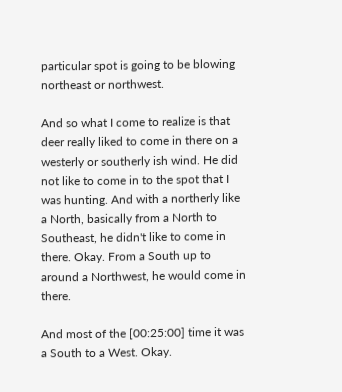particular spot is going to be blowing northeast or northwest.

And so what I come to realize is that deer really liked to come in there on a westerly or southerly ish wind. He did not like to come in to the spot that I was hunting. And with a northerly like a North, basically from a North to Southeast, he didn't like to come in there. Okay. From a South up to around a Northwest, he would come in there.

And most of the [00:25:00] time it was a South to a West. Okay.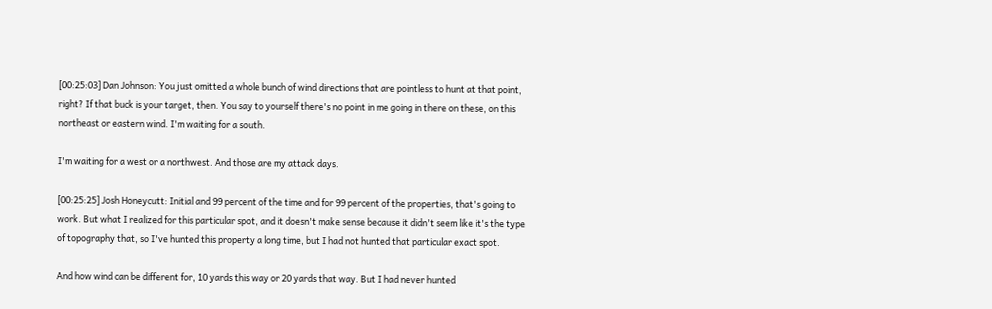[00:25:03] Dan Johnson: You just omitted a whole bunch of wind directions that are pointless to hunt at that point, right? If that buck is your target, then. You say to yourself there's no point in me going in there on these, on this northeast or eastern wind. I'm waiting for a south.

I'm waiting for a west or a northwest. And those are my attack days.

[00:25:25] Josh Honeycutt: Initial and 99 percent of the time and for 99 percent of the properties, that's going to work. But what I realized for this particular spot, and it doesn't make sense because it didn't seem like it's the type of topography that, so I've hunted this property a long time, but I had not hunted that particular exact spot.

And how wind can be different for, 10 yards this way or 20 yards that way. But I had never hunted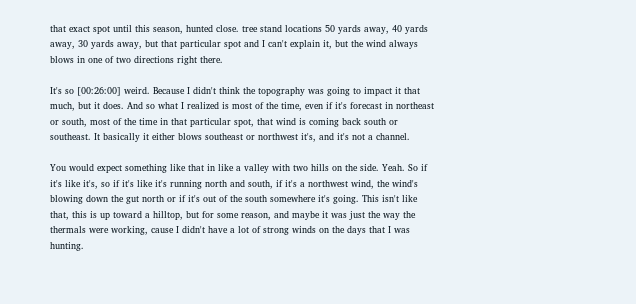that exact spot until this season, hunted close. tree stand locations 50 yards away, 40 yards away, 30 yards away, but that particular spot and I can't explain it, but the wind always blows in one of two directions right there.

It's so [00:26:00] weird. Because I didn't think the topography was going to impact it that much, but it does. And so what I realized is most of the time, even if it's forecast in northeast or south, most of the time in that particular spot, that wind is coming back south or southeast. It basically it either blows southeast or northwest it's, and it's not a channel.

You would expect something like that in like a valley with two hills on the side. Yeah. So if it's like it's, so if it's like it's running north and south, if it's a northwest wind, the wind's blowing down the gut north or if it's out of the south somewhere it's going. This isn't like that, this is up toward a hilltop, but for some reason, and maybe it was just the way the thermals were working, cause I didn't have a lot of strong winds on the days that I was hunting.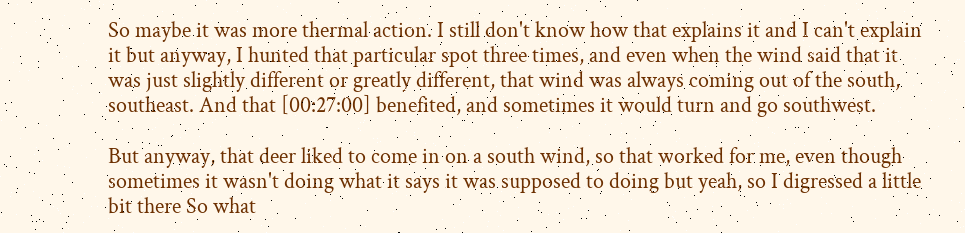So maybe it was more thermal action. I still don't know how that explains it and I can't explain it but anyway, I hunted that particular spot three times, and even when the wind said that it was just slightly different or greatly different, that wind was always coming out of the south, southeast. And that [00:27:00] benefited, and sometimes it would turn and go southwest.

But anyway, that deer liked to come in on a south wind, so that worked for me, even though sometimes it wasn't doing what it says it was supposed to doing but yeah, so I digressed a little bit there So what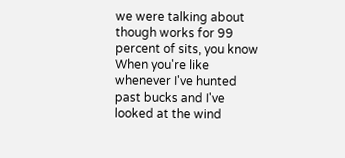we were talking about though works for 99 percent of sits, you know When you're like whenever I've hunted past bucks and I've looked at the wind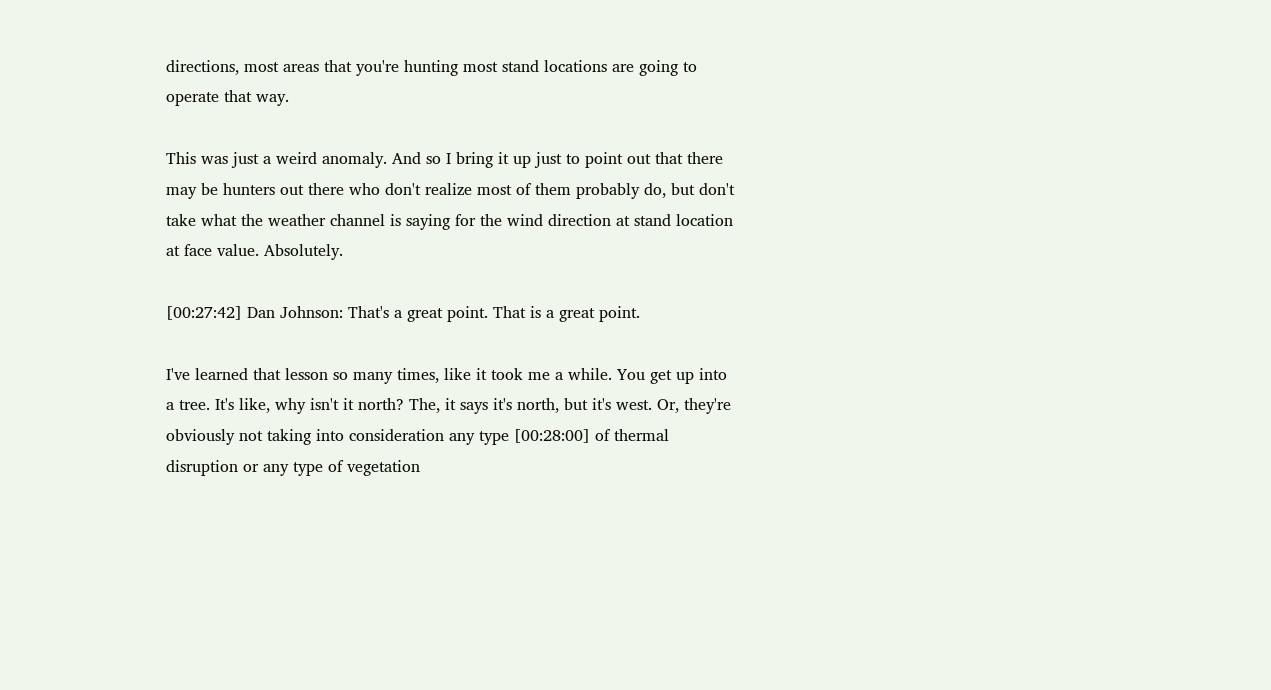directions, most areas that you're hunting most stand locations are going to operate that way.

This was just a weird anomaly. And so I bring it up just to point out that there may be hunters out there who don't realize most of them probably do, but don't take what the weather channel is saying for the wind direction at stand location at face value. Absolutely.

[00:27:42] Dan Johnson: That's a great point. That is a great point.

I've learned that lesson so many times, like it took me a while. You get up into a tree. It's like, why isn't it north? The, it says it's north, but it's west. Or, they're obviously not taking into consideration any type [00:28:00] of thermal disruption or any type of vegetation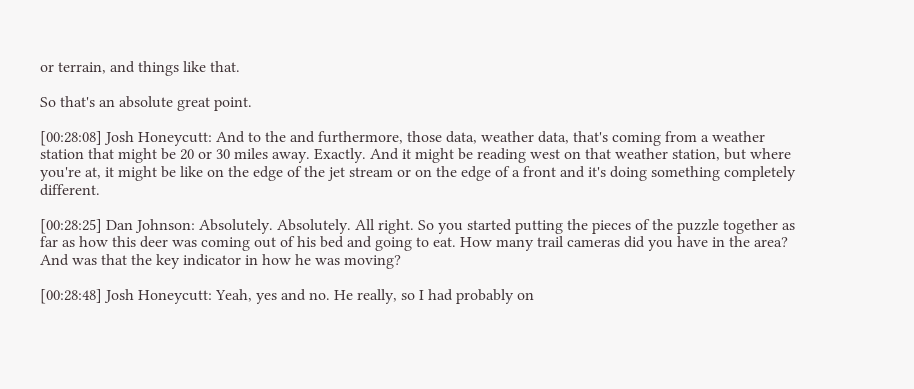or terrain, and things like that.

So that's an absolute great point.

[00:28:08] Josh Honeycutt: And to the and furthermore, those data, weather data, that's coming from a weather station that might be 20 or 30 miles away. Exactly. And it might be reading west on that weather station, but where you're at, it might be like on the edge of the jet stream or on the edge of a front and it's doing something completely different.

[00:28:25] Dan Johnson: Absolutely. Absolutely. All right. So you started putting the pieces of the puzzle together as far as how this deer was coming out of his bed and going to eat. How many trail cameras did you have in the area? And was that the key indicator in how he was moving?

[00:28:48] Josh Honeycutt: Yeah, yes and no. He really, so I had probably on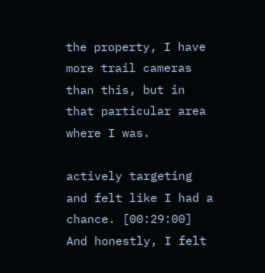the property, I have more trail cameras than this, but in that particular area where I was.

actively targeting and felt like I had a chance. [00:29:00] And honestly, I felt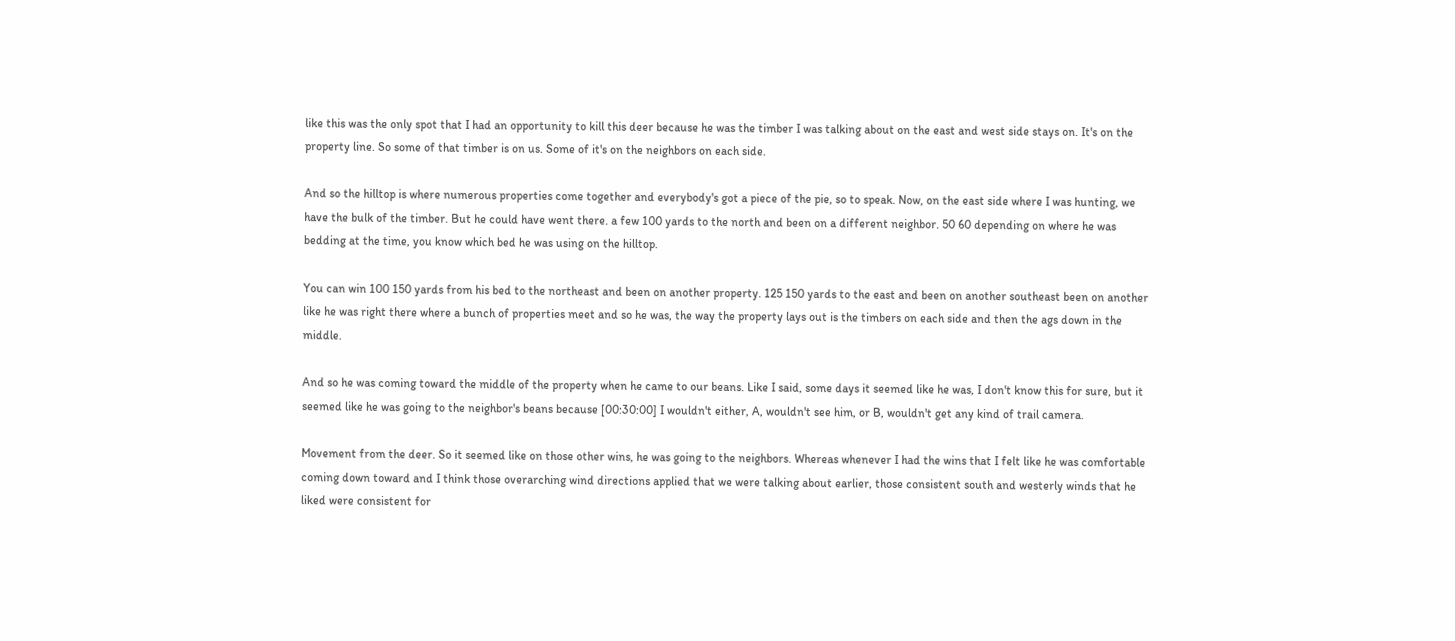like this was the only spot that I had an opportunity to kill this deer because he was the timber I was talking about on the east and west side stays on. It's on the property line. So some of that timber is on us. Some of it's on the neighbors on each side.

And so the hilltop is where numerous properties come together and everybody's got a piece of the pie, so to speak. Now, on the east side where I was hunting, we have the bulk of the timber. But he could have went there. a few 100 yards to the north and been on a different neighbor. 50 60 depending on where he was bedding at the time, you know which bed he was using on the hilltop.

You can win 100 150 yards from his bed to the northeast and been on another property. 125 150 yards to the east and been on another southeast been on another like he was right there where a bunch of properties meet and so he was, the way the property lays out is the timbers on each side and then the ags down in the middle.

And so he was coming toward the middle of the property when he came to our beans. Like I said, some days it seemed like he was, I don't know this for sure, but it seemed like he was going to the neighbor's beans because [00:30:00] I wouldn't either, A, wouldn't see him, or B, wouldn't get any kind of trail camera.

Movement from the deer. So it seemed like on those other wins, he was going to the neighbors. Whereas whenever I had the wins that I felt like he was comfortable coming down toward and I think those overarching wind directions applied that we were talking about earlier, those consistent south and westerly winds that he liked were consistent for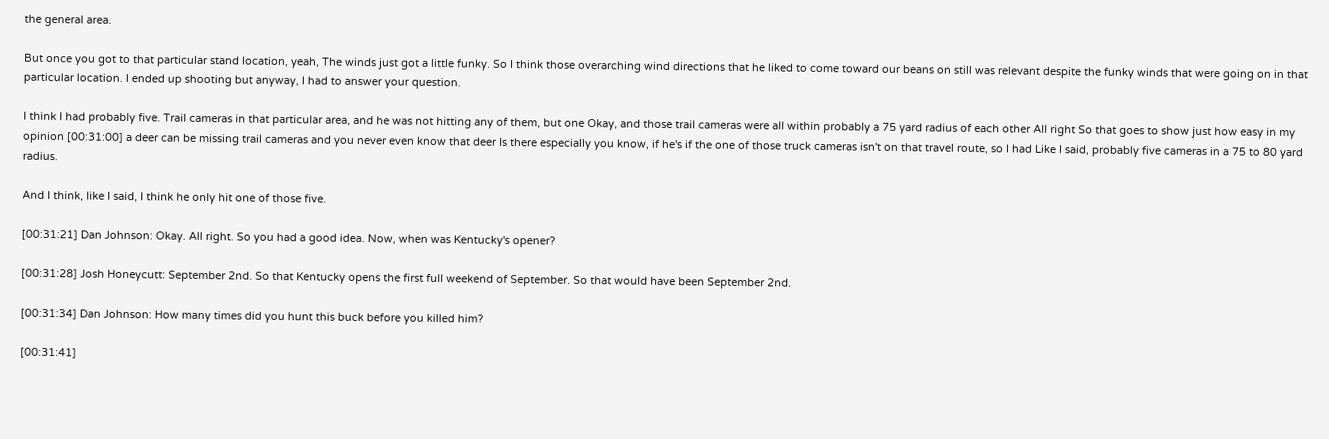the general area.

But once you got to that particular stand location, yeah, The winds just got a little funky. So I think those overarching wind directions that he liked to come toward our beans on still was relevant despite the funky winds that were going on in that particular location. I ended up shooting but anyway, I had to answer your question.

I think I had probably five. Trail cameras in that particular area, and he was not hitting any of them, but one Okay, and those trail cameras were all within probably a 75 yard radius of each other All right So that goes to show just how easy in my opinion [00:31:00] a deer can be missing trail cameras and you never even know that deer Is there especially you know, if he's if the one of those truck cameras isn't on that travel route, so I had Like I said, probably five cameras in a 75 to 80 yard radius.

And I think, like I said, I think he only hit one of those five.

[00:31:21] Dan Johnson: Okay. All right. So you had a good idea. Now, when was Kentucky's opener?

[00:31:28] Josh Honeycutt: September 2nd. So that Kentucky opens the first full weekend of September. So that would have been September 2nd.

[00:31:34] Dan Johnson: How many times did you hunt this buck before you killed him?

[00:31:41]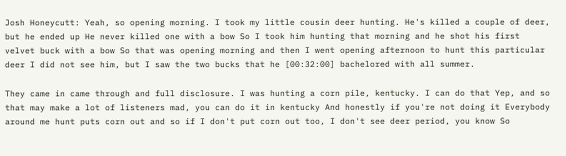Josh Honeycutt: Yeah, so opening morning. I took my little cousin deer hunting. He's killed a couple of deer, but he ended up He never killed one with a bow So I took him hunting that morning and he shot his first velvet buck with a bow So that was opening morning and then I went opening afternoon to hunt this particular deer I did not see him, but I saw the two bucks that he [00:32:00] bachelored with all summer.

They came in came through and full disclosure. I was hunting a corn pile, kentucky. I can do that Yep, and so that may make a lot of listeners mad, you can do it in kentucky And honestly if you're not doing it Everybody around me hunt puts corn out and so if I don't put corn out too, I don't see deer period, you know So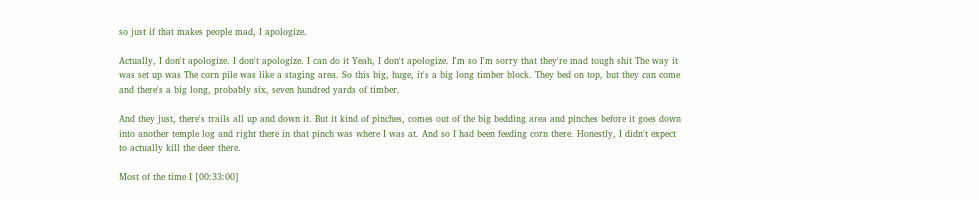so just if that makes people mad, I apologize.

Actually, I don't apologize. I don't apologize. I can do it Yeah, I don't apologize. I'm so I'm sorry that they're mad tough shit The way it was set up was The corn pile was like a staging area. So this big, huge, it's a big long timber block. They bed on top, but they can come and there's a big long, probably six, seven hundred yards of timber.

And they just, there's trails all up and down it. But it kind of pinches, comes out of the big bedding area and pinches before it goes down into another temple log and right there in that pinch was where I was at. And so I had been feeding corn there. Honestly, I didn't expect to actually kill the deer there.

Most of the time I [00:33:00]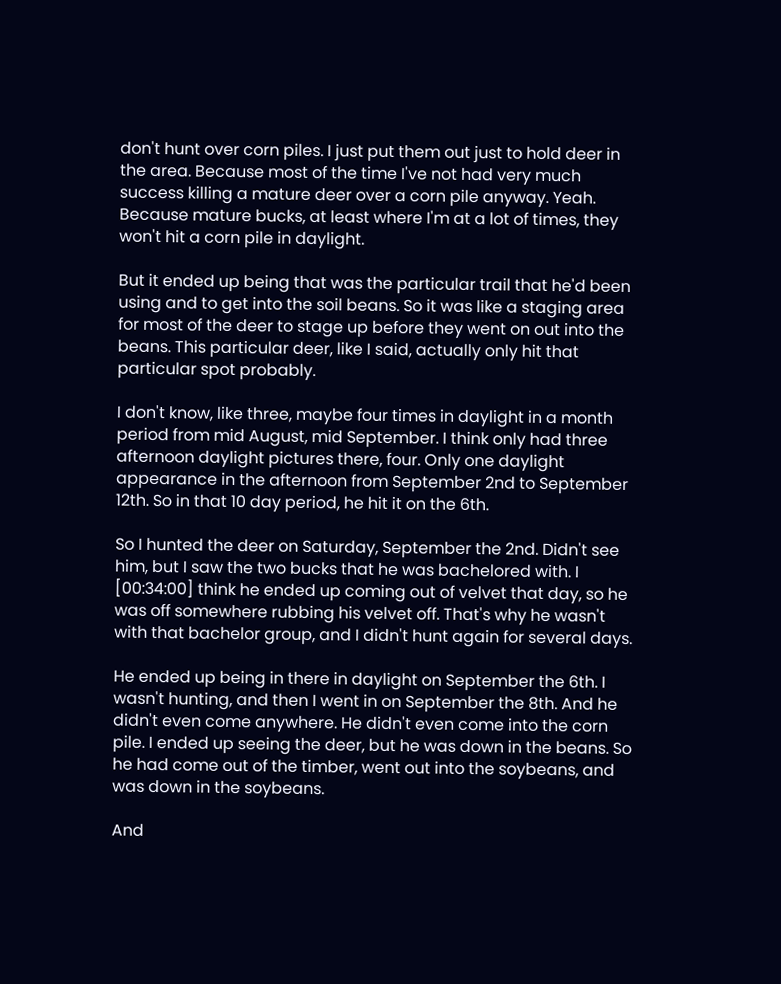don't hunt over corn piles. I just put them out just to hold deer in the area. Because most of the time I've not had very much success killing a mature deer over a corn pile anyway. Yeah. Because mature bucks, at least where I'm at a lot of times, they won't hit a corn pile in daylight.

But it ended up being that was the particular trail that he'd been using and to get into the soil beans. So it was like a staging area for most of the deer to stage up before they went on out into the beans. This particular deer, like I said, actually only hit that particular spot probably.

I don't know, like three, maybe four times in daylight in a month period from mid August, mid September. I think only had three afternoon daylight pictures there, four. Only one daylight appearance in the afternoon from September 2nd to September 12th. So in that 10 day period, he hit it on the 6th.

So I hunted the deer on Saturday, September the 2nd. Didn't see him, but I saw the two bucks that he was bachelored with. I [00:34:00] think he ended up coming out of velvet that day, so he was off somewhere rubbing his velvet off. That's why he wasn't with that bachelor group, and I didn't hunt again for several days.

He ended up being in there in daylight on September the 6th. I wasn't hunting, and then I went in on September the 8th. And he didn't even come anywhere. He didn't even come into the corn pile. I ended up seeing the deer, but he was down in the beans. So he had come out of the timber, went out into the soybeans, and was down in the soybeans.

And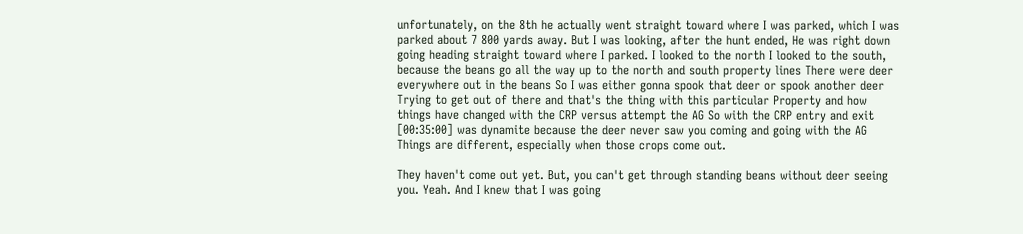unfortunately, on the 8th he actually went straight toward where I was parked, which I was parked about 7 800 yards away. But I was looking, after the hunt ended, He was right down going heading straight toward where I parked. I looked to the north I looked to the south, because the beans go all the way up to the north and south property lines There were deer everywhere out in the beans So I was either gonna spook that deer or spook another deer Trying to get out of there and that's the thing with this particular Property and how things have changed with the CRP versus attempt the AG So with the CRP entry and exit [00:35:00] was dynamite because the deer never saw you coming and going with the AG Things are different, especially when those crops come out.

They haven't come out yet. But, you can't get through standing beans without deer seeing you. Yeah. And I knew that I was going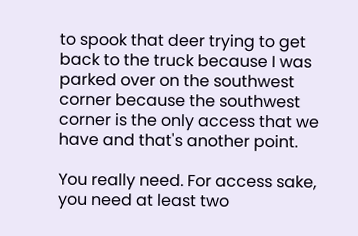to spook that deer trying to get back to the truck because I was parked over on the southwest corner because the southwest corner is the only access that we have and that's another point.

You really need. For access sake, you need at least two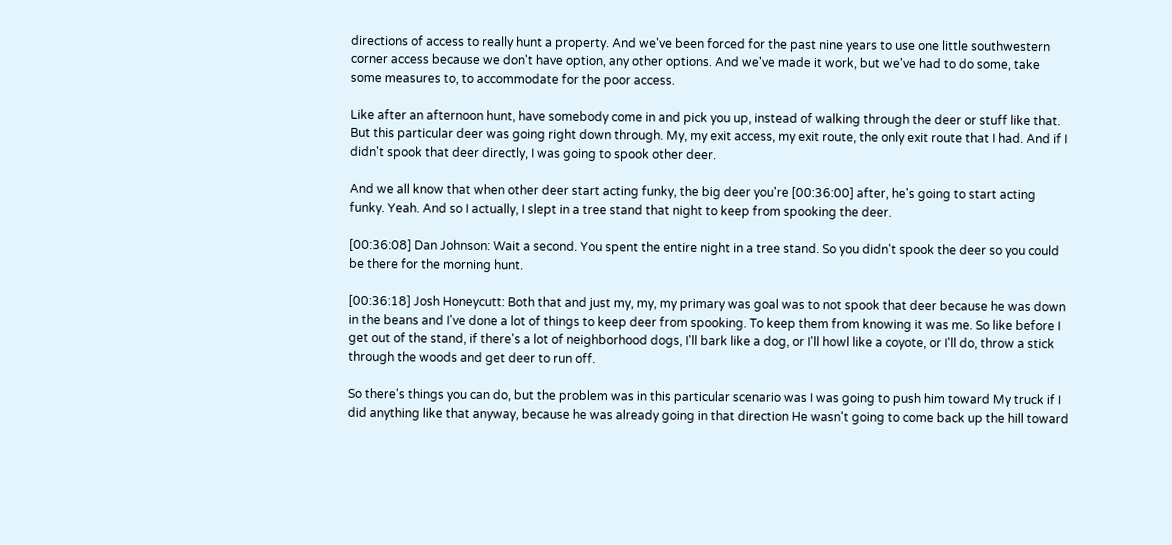directions of access to really hunt a property. And we've been forced for the past nine years to use one little southwestern corner access because we don't have option, any other options. And we've made it work, but we've had to do some, take some measures to, to accommodate for the poor access.

Like after an afternoon hunt, have somebody come in and pick you up, instead of walking through the deer or stuff like that. But this particular deer was going right down through. My, my exit access, my exit route, the only exit route that I had. And if I didn't spook that deer directly, I was going to spook other deer.

And we all know that when other deer start acting funky, the big deer you're [00:36:00] after, he's going to start acting funky. Yeah. And so I actually, I slept in a tree stand that night to keep from spooking the deer.

[00:36:08] Dan Johnson: Wait a second. You spent the entire night in a tree stand. So you didn't spook the deer so you could be there for the morning hunt.

[00:36:18] Josh Honeycutt: Both that and just my, my, my primary was goal was to not spook that deer because he was down in the beans and I've done a lot of things to keep deer from spooking. To keep them from knowing it was me. So like before I get out of the stand, if there's a lot of neighborhood dogs, I'll bark like a dog, or I'll howl like a coyote, or I'll do, throw a stick through the woods and get deer to run off.

So there's things you can do, but the problem was in this particular scenario was I was going to push him toward My truck if I did anything like that anyway, because he was already going in that direction He wasn't going to come back up the hill toward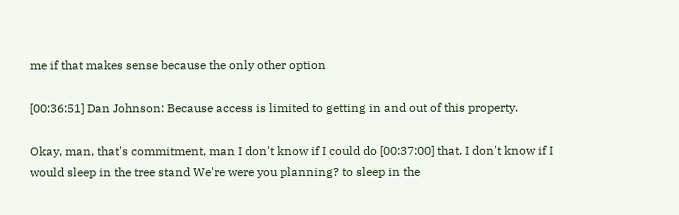me if that makes sense because the only other option

[00:36:51] Dan Johnson: Because access is limited to getting in and out of this property.

Okay, man, that's commitment, man I don't know if I could do [00:37:00] that. I don't know if I would sleep in the tree stand We're were you planning? to sleep in the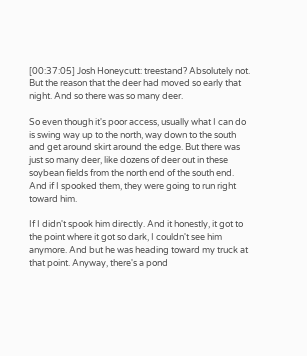[00:37:05] Josh Honeycutt: treestand? Absolutely not. But the reason that the deer had moved so early that night. And so there was so many deer.

So even though it's poor access, usually what I can do is swing way up to the north, way down to the south and get around skirt around the edge. But there was just so many deer, like dozens of deer out in these soybean fields from the north end of the south end. And if I spooked them, they were going to run right toward him.

If I didn't spook him directly. And it honestly, it got to the point where it got so dark, I couldn't see him anymore. And but he was heading toward my truck at that point. Anyway, there's a pond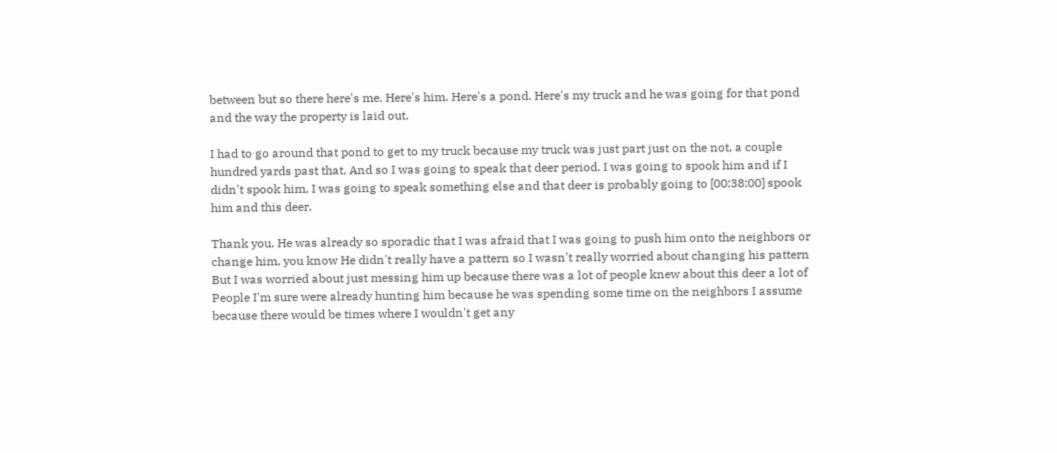between but so there here's me. Here's him. Here's a pond. Here's my truck and he was going for that pond and the way the property is laid out.

I had to go around that pond to get to my truck because my truck was just part just on the not, a couple hundred yards past that. And so I was going to speak that deer period. I was going to spook him and if I didn't spook him, I was going to speak something else and that deer is probably going to [00:38:00] spook him and this deer.

Thank you. He was already so sporadic that I was afraid that I was going to push him onto the neighbors or change him, you know He didn't really have a pattern so I wasn't really worried about changing his pattern But I was worried about just messing him up because there was a lot of people knew about this deer a lot of People I'm sure were already hunting him because he was spending some time on the neighbors I assume because there would be times where I wouldn't get any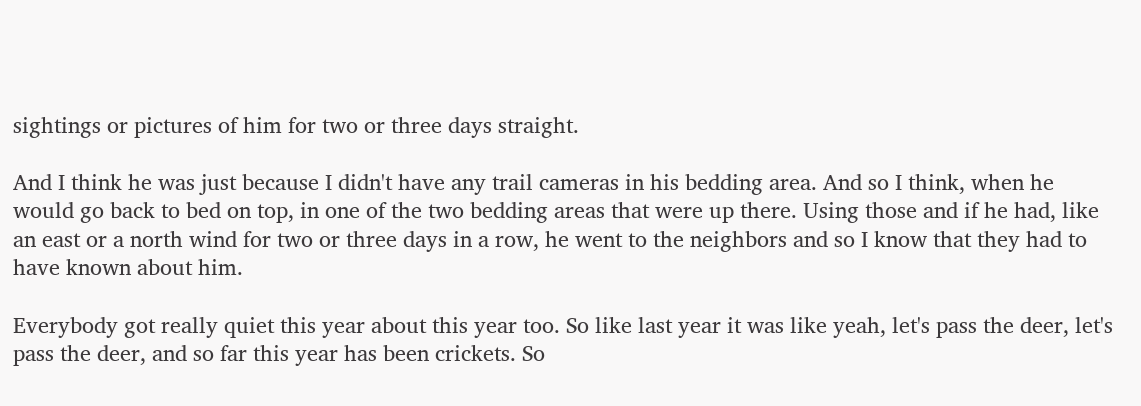sightings or pictures of him for two or three days straight.

And I think he was just because I didn't have any trail cameras in his bedding area. And so I think, when he would go back to bed on top, in one of the two bedding areas that were up there. Using those and if he had, like an east or a north wind for two or three days in a row, he went to the neighbors and so I know that they had to have known about him.

Everybody got really quiet this year about this year too. So like last year it was like yeah, let's pass the deer, let's pass the deer, and so far this year has been crickets. So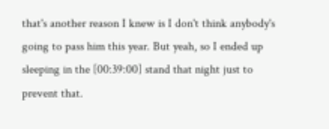that's another reason I knew is I don't think anybody's going to pass him this year. But yeah, so I ended up sleeping in the [00:39:00] stand that night just to prevent that.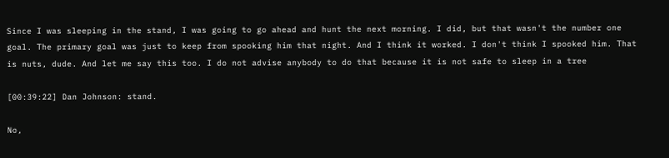Since I was sleeping in the stand, I was going to go ahead and hunt the next morning. I did, but that wasn't the number one goal. The primary goal was just to keep from spooking him that night. And I think it worked. I don't think I spooked him. That is nuts, dude. And let me say this too. I do not advise anybody to do that because it is not safe to sleep in a tree

[00:39:22] Dan Johnson: stand.

No,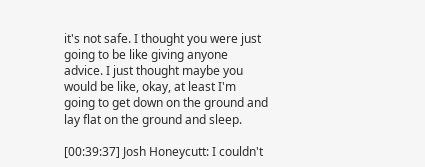it's not safe. I thought you were just going to be like giving anyone advice. I just thought maybe you would be like, okay, at least I'm going to get down on the ground and lay flat on the ground and sleep.

[00:39:37] Josh Honeycutt: I couldn't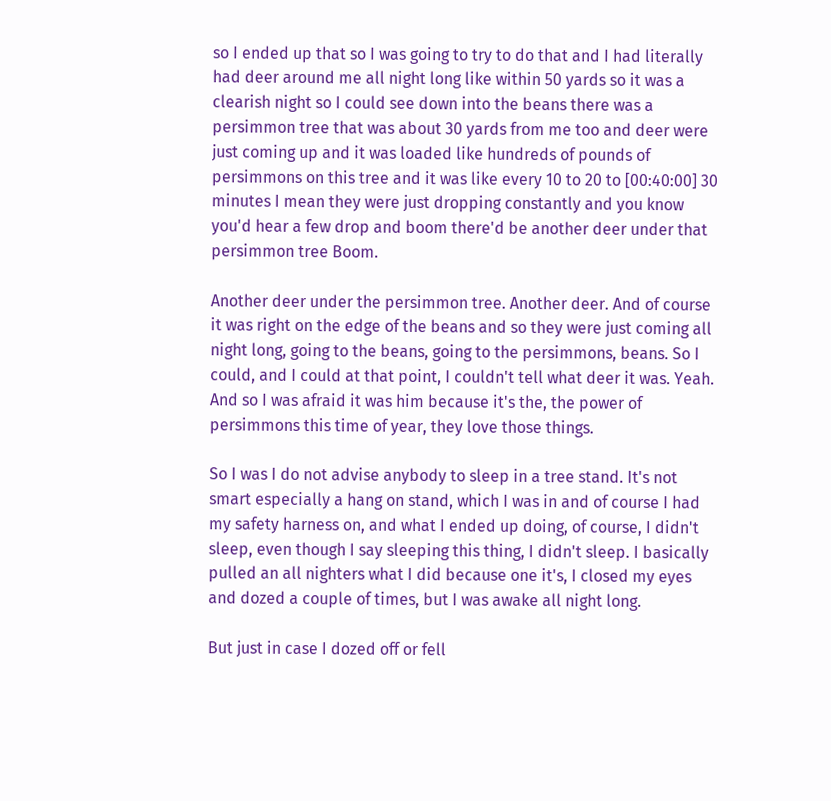so I ended up that so I was going to try to do that and I had literally had deer around me all night long like within 50 yards so it was a clearish night so I could see down into the beans there was a persimmon tree that was about 30 yards from me too and deer were just coming up and it was loaded like hundreds of pounds of persimmons on this tree and it was like every 10 to 20 to [00:40:00] 30 minutes I mean they were just dropping constantly and you know you'd hear a few drop and boom there'd be another deer under that persimmon tree Boom.

Another deer under the persimmon tree. Another deer. And of course it was right on the edge of the beans and so they were just coming all night long, going to the beans, going to the persimmons, beans. So I could, and I could at that point, I couldn't tell what deer it was. Yeah. And so I was afraid it was him because it's the, the power of persimmons this time of year, they love those things.

So I was I do not advise anybody to sleep in a tree stand. It's not smart especially a hang on stand, which I was in and of course I had my safety harness on, and what I ended up doing, of course, I didn't sleep, even though I say sleeping this thing, I didn't sleep. I basically pulled an all nighters what I did because one it's, I closed my eyes and dozed a couple of times, but I was awake all night long.

But just in case I dozed off or fell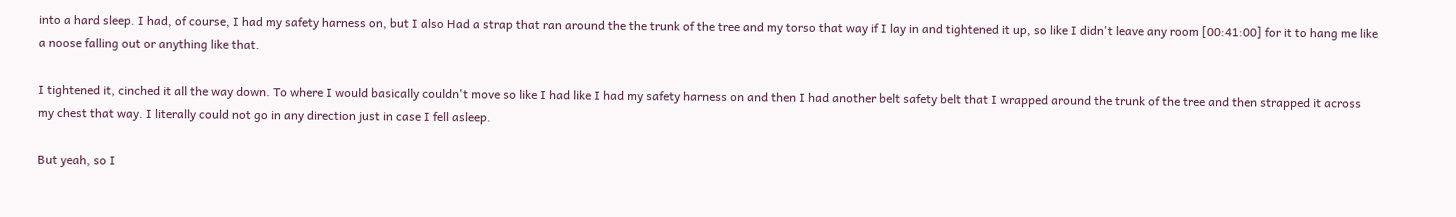into a hard sleep. I had, of course, I had my safety harness on, but I also Had a strap that ran around the the trunk of the tree and my torso that way if I lay in and tightened it up, so like I didn't leave any room [00:41:00] for it to hang me like a noose falling out or anything like that.

I tightened it, cinched it all the way down. To where I would basically couldn't move so like I had like I had my safety harness on and then I had another belt safety belt that I wrapped around the trunk of the tree and then strapped it across my chest that way. I literally could not go in any direction just in case I fell asleep.

But yeah, so I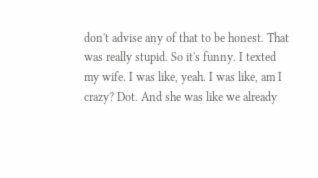don't advise any of that to be honest. That was really stupid. So it's funny. I texted my wife. I was like, yeah. I was like, am I crazy? Dot. And she was like we already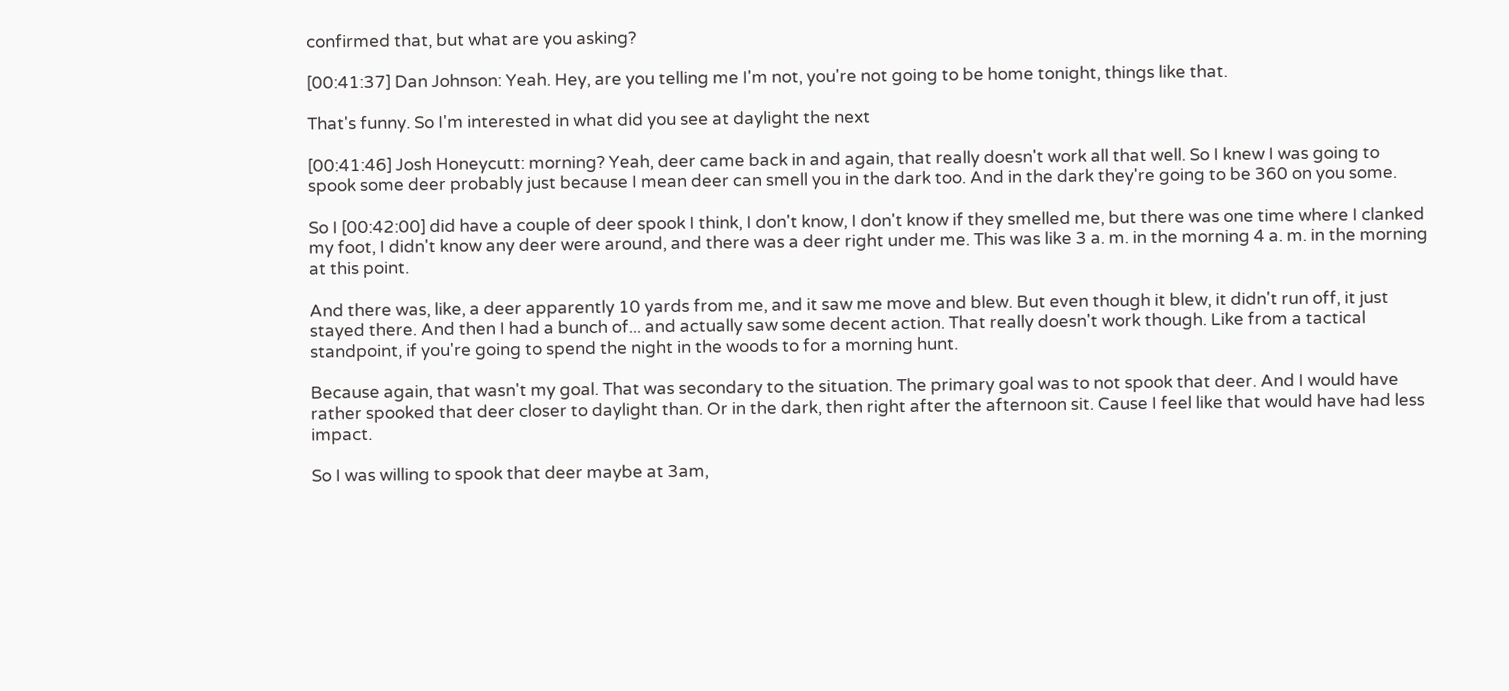confirmed that, but what are you asking?

[00:41:37] Dan Johnson: Yeah. Hey, are you telling me I'm not, you're not going to be home tonight, things like that.

That's funny. So I'm interested in what did you see at daylight the next

[00:41:46] Josh Honeycutt: morning? Yeah, deer came back in and again, that really doesn't work all that well. So I knew I was going to spook some deer probably just because I mean deer can smell you in the dark too. And in the dark they're going to be 360 on you some.

So I [00:42:00] did have a couple of deer spook I think, I don't know, I don't know if they smelled me, but there was one time where I clanked my foot, I didn't know any deer were around, and there was a deer right under me. This was like 3 a. m. in the morning 4 a. m. in the morning at this point.

And there was, like, a deer apparently 10 yards from me, and it saw me move and blew. But even though it blew, it didn't run off, it just stayed there. And then I had a bunch of... and actually saw some decent action. That really doesn't work though. Like from a tactical standpoint, if you're going to spend the night in the woods to for a morning hunt.

Because again, that wasn't my goal. That was secondary to the situation. The primary goal was to not spook that deer. And I would have rather spooked that deer closer to daylight than. Or in the dark, then right after the afternoon sit. Cause I feel like that would have had less impact.

So I was willing to spook that deer maybe at 3am,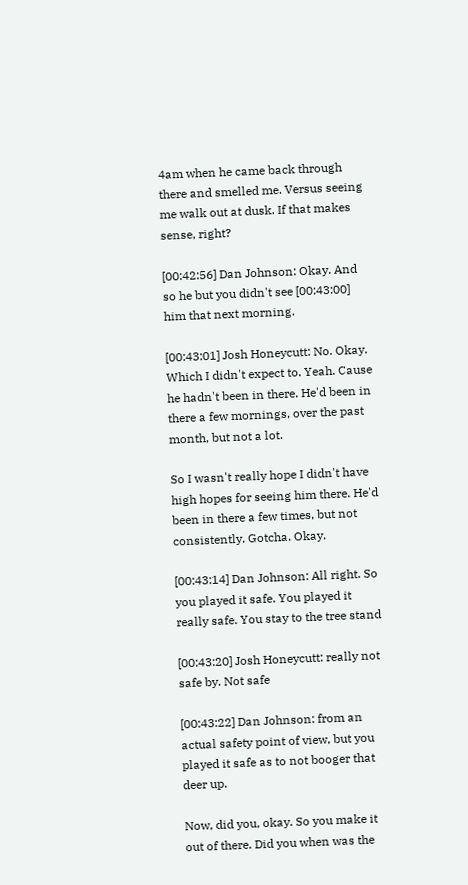4am when he came back through there and smelled me. Versus seeing me walk out at dusk. If that makes sense, right?

[00:42:56] Dan Johnson: Okay. And so he but you didn't see [00:43:00] him that next morning.

[00:43:01] Josh Honeycutt: No. Okay. Which I didn't expect to. Yeah. Cause he hadn't been in there. He'd been in there a few mornings, over the past month, but not a lot.

So I wasn't really hope I didn't have high hopes for seeing him there. He'd been in there a few times, but not consistently. Gotcha. Okay.

[00:43:14] Dan Johnson: All right. So you played it safe. You played it really safe. You stay to the tree stand

[00:43:20] Josh Honeycutt: really not safe by. Not safe

[00:43:22] Dan Johnson: from an actual safety point of view, but you played it safe as to not booger that deer up.

Now, did you, okay. So you make it out of there. Did you when was the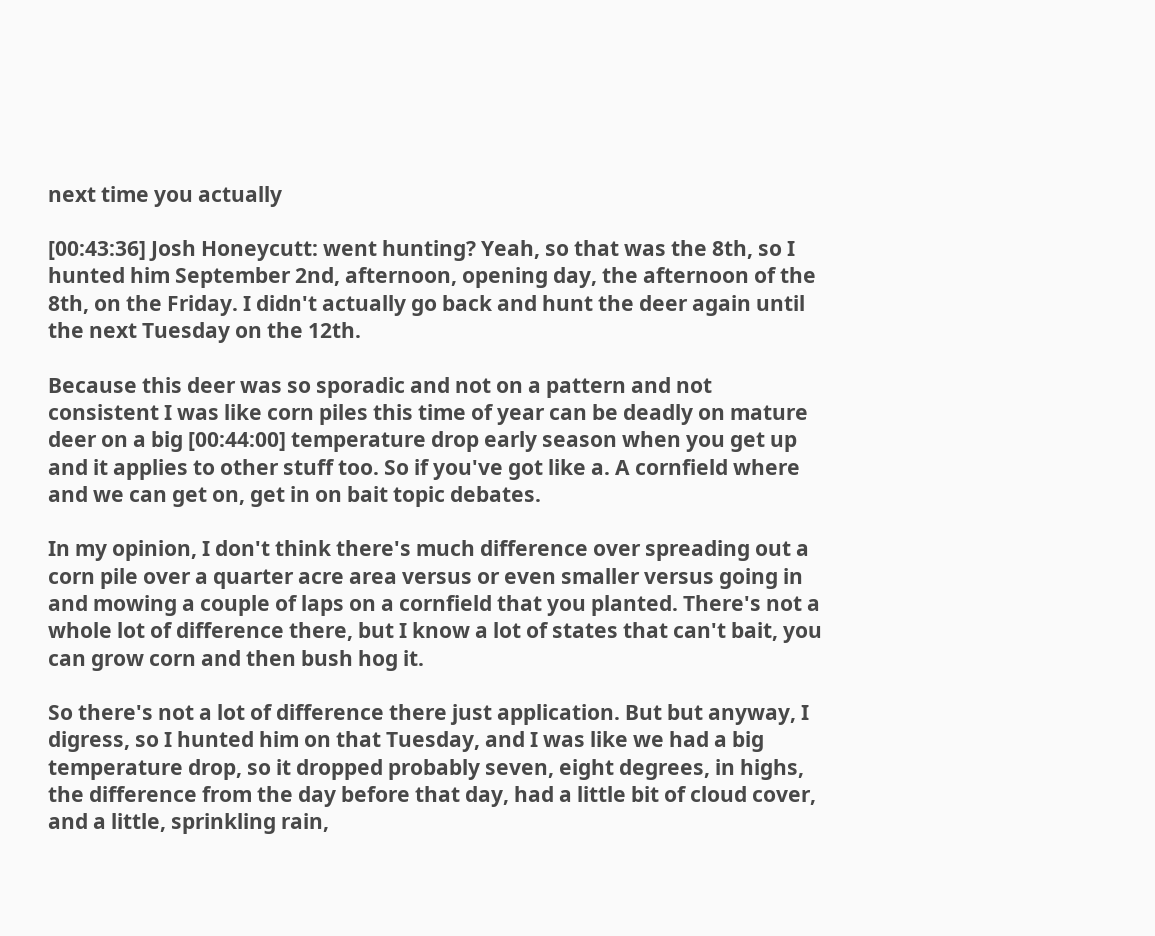next time you actually

[00:43:36] Josh Honeycutt: went hunting? Yeah, so that was the 8th, so I hunted him September 2nd, afternoon, opening day, the afternoon of the 8th, on the Friday. I didn't actually go back and hunt the deer again until the next Tuesday on the 12th.

Because this deer was so sporadic and not on a pattern and not consistent I was like corn piles this time of year can be deadly on mature deer on a big [00:44:00] temperature drop early season when you get up and it applies to other stuff too. So if you've got like a. A cornfield where and we can get on, get in on bait topic debates.

In my opinion, I don't think there's much difference over spreading out a corn pile over a quarter acre area versus or even smaller versus going in and mowing a couple of laps on a cornfield that you planted. There's not a whole lot of difference there, but I know a lot of states that can't bait, you can grow corn and then bush hog it.

So there's not a lot of difference there just application. But but anyway, I digress, so I hunted him on that Tuesday, and I was like we had a big temperature drop, so it dropped probably seven, eight degrees, in highs, the difference from the day before that day, had a little bit of cloud cover, and a little, sprinkling rain,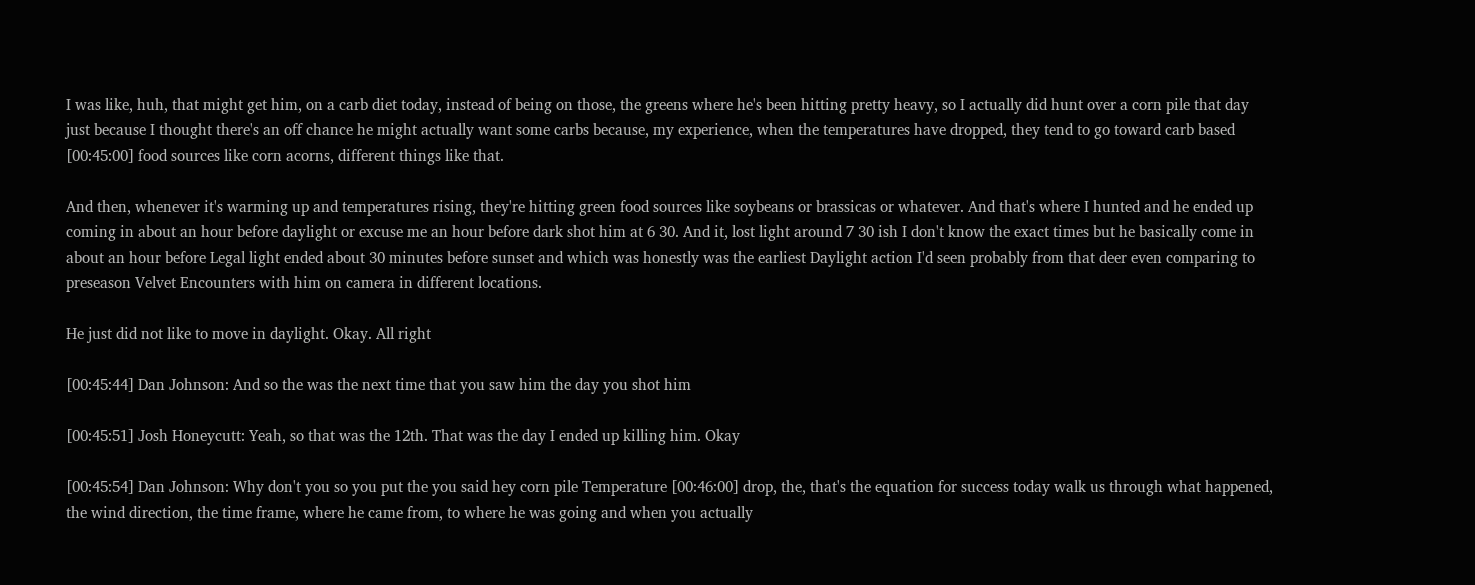I was like, huh, that might get him, on a carb diet today, instead of being on those, the greens where he's been hitting pretty heavy, so I actually did hunt over a corn pile that day just because I thought there's an off chance he might actually want some carbs because, my experience, when the temperatures have dropped, they tend to go toward carb based [00:45:00] food sources like corn acorns, different things like that.

And then, whenever it's warming up and temperatures rising, they're hitting green food sources like soybeans or brassicas or whatever. And that's where I hunted and he ended up coming in about an hour before daylight or excuse me an hour before dark shot him at 6 30. And it, lost light around 7 30 ish I don't know the exact times but he basically come in about an hour before Legal light ended about 30 minutes before sunset and which was honestly was the earliest Daylight action I'd seen probably from that deer even comparing to preseason Velvet Encounters with him on camera in different locations.

He just did not like to move in daylight. Okay. All right

[00:45:44] Dan Johnson: And so the was the next time that you saw him the day you shot him

[00:45:51] Josh Honeycutt: Yeah, so that was the 12th. That was the day I ended up killing him. Okay

[00:45:54] Dan Johnson: Why don't you so you put the you said hey corn pile Temperature [00:46:00] drop, the, that's the equation for success today walk us through what happened, the wind direction, the time frame, where he came from, to where he was going and when you actually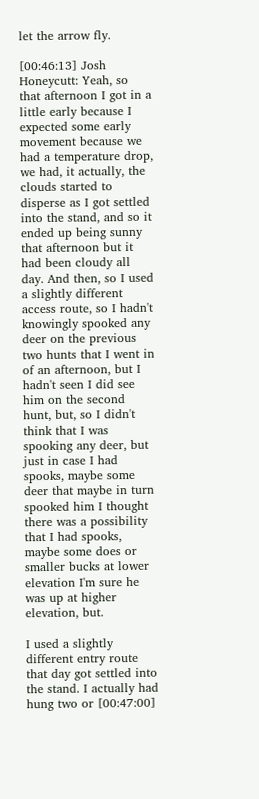let the arrow fly.

[00:46:13] Josh Honeycutt: Yeah, so that afternoon I got in a little early because I expected some early movement because we had a temperature drop, we had, it actually, the clouds started to disperse as I got settled into the stand, and so it ended up being sunny that afternoon but it had been cloudy all day. And then, so I used a slightly different access route, so I hadn't knowingly spooked any deer on the previous two hunts that I went in of an afternoon, but I hadn't seen I did see him on the second hunt, but, so I didn't think that I was spooking any deer, but just in case I had spooks, maybe some deer that maybe in turn spooked him I thought there was a possibility that I had spooks, maybe some does or smaller bucks at lower elevation I'm sure he was up at higher elevation, but.

I used a slightly different entry route that day got settled into the stand. I actually had hung two or [00:47:00]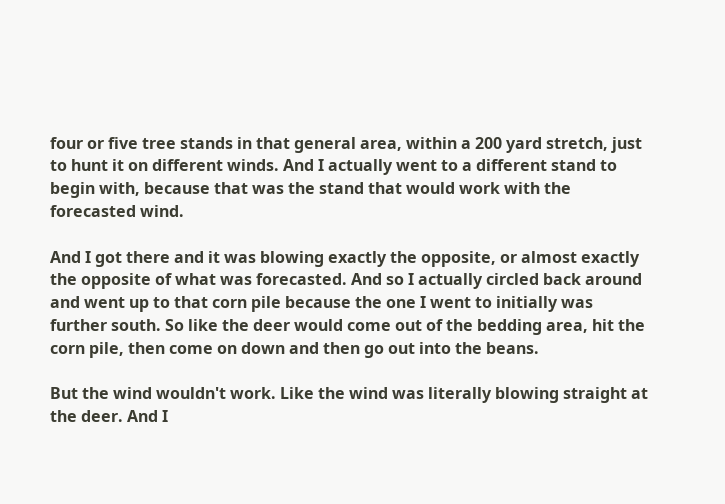four or five tree stands in that general area, within a 200 yard stretch, just to hunt it on different winds. And I actually went to a different stand to begin with, because that was the stand that would work with the forecasted wind.

And I got there and it was blowing exactly the opposite, or almost exactly the opposite of what was forecasted. And so I actually circled back around and went up to that corn pile because the one I went to initially was further south. So like the deer would come out of the bedding area, hit the corn pile, then come on down and then go out into the beans.

But the wind wouldn't work. Like the wind was literally blowing straight at the deer. And I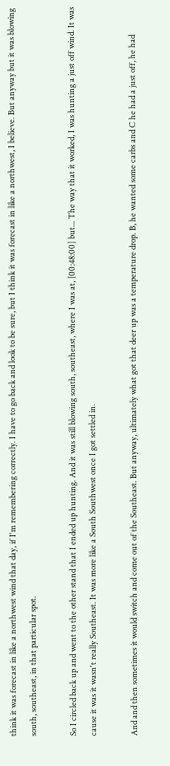think it was forecast in like a northwest wind that day, if I'm remembering correctly. I have to go back and look to be sure, but I think it was forecast in like a northwest, I believe. But anyway but it was blowing south, southeast, in that particular spot.

So I circled back up and went to the other stand that I ended up hunting. And it was still blowing south, southeast, where I was at, [00:48:00] but... The way that it worked, I was hunting a just off wind. It was cause it was it wasn't really Southeast. It was more like a South Southwest once I got settled in.

And and then sometimes it would switch and come out of the Southeast. But anyway, ultimately what got that deer up was a temperature drop. B, he wanted some carbs and C he had a just off, he had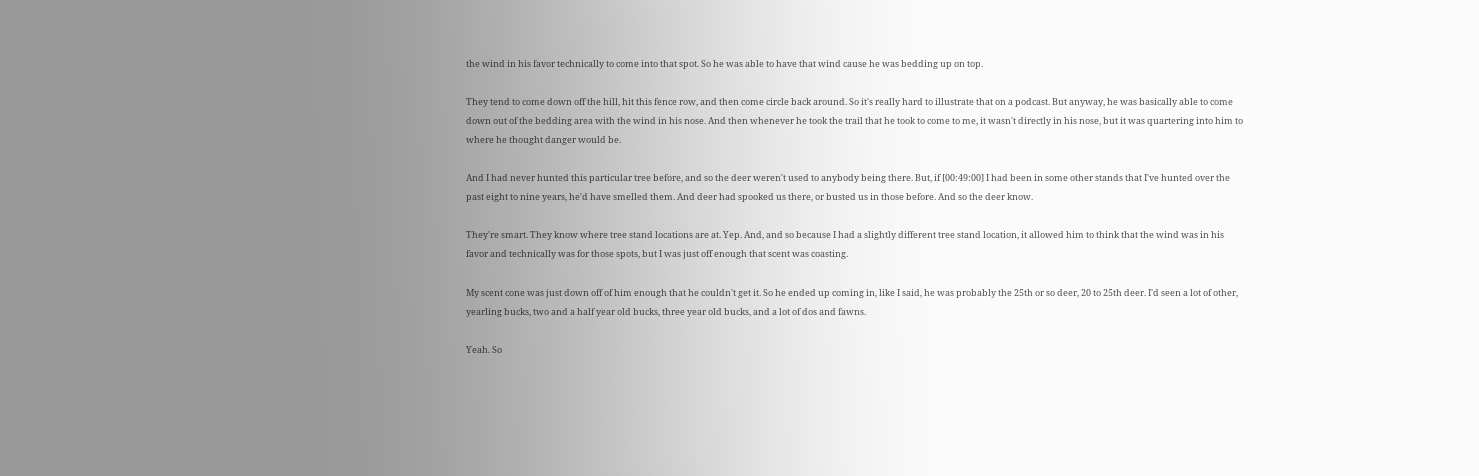the wind in his favor technically to come into that spot. So he was able to have that wind cause he was bedding up on top.

They tend to come down off the hill, hit this fence row, and then come circle back around. So it's really hard to illustrate that on a podcast. But anyway, he was basically able to come down out of the bedding area with the wind in his nose. And then whenever he took the trail that he took to come to me, it wasn't directly in his nose, but it was quartering into him to where he thought danger would be.

And I had never hunted this particular tree before, and so the deer weren't used to anybody being there. But, if [00:49:00] I had been in some other stands that I've hunted over the past eight to nine years, he'd have smelled them. And deer had spooked us there, or busted us in those before. And so the deer know.

They're smart. They know where tree stand locations are at. Yep. And, and so because I had a slightly different tree stand location, it allowed him to think that the wind was in his favor and technically was for those spots, but I was just off enough that scent was coasting.

My scent cone was just down off of him enough that he couldn't get it. So he ended up coming in, like I said, he was probably the 25th or so deer, 20 to 25th deer. I'd seen a lot of other, yearling bucks, two and a half year old bucks, three year old bucks, and a lot of dos and fawns.

Yeah. So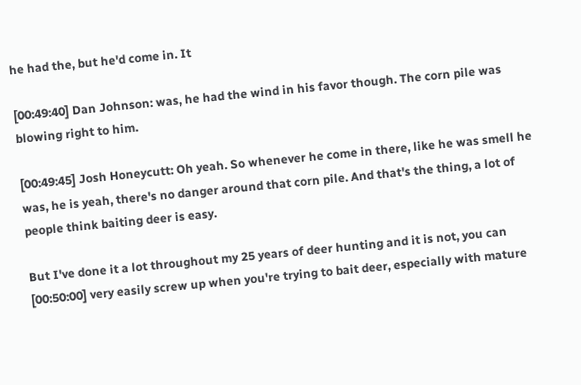he had the, but he'd come in. It

[00:49:40] Dan Johnson: was, he had the wind in his favor though. The corn pile was blowing right to him.

[00:49:45] Josh Honeycutt: Oh yeah. So whenever he come in there, like he was smell he was, he is yeah, there's no danger around that corn pile. And that's the thing, a lot of people think baiting deer is easy.

But I've done it a lot throughout my 25 years of deer hunting and it is not, you can [00:50:00] very easily screw up when you're trying to bait deer, especially with mature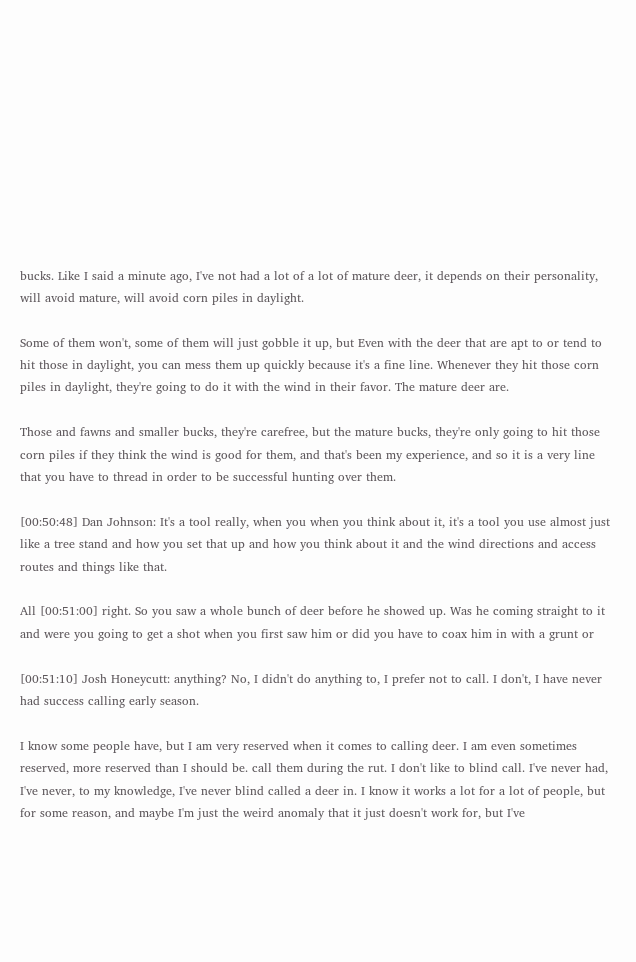bucks. Like I said a minute ago, I've not had a lot of a lot of mature deer, it depends on their personality, will avoid mature, will avoid corn piles in daylight.

Some of them won't, some of them will just gobble it up, but Even with the deer that are apt to or tend to hit those in daylight, you can mess them up quickly because it's a fine line. Whenever they hit those corn piles in daylight, they're going to do it with the wind in their favor. The mature deer are.

Those and fawns and smaller bucks, they're carefree, but the mature bucks, they're only going to hit those corn piles if they think the wind is good for them, and that's been my experience, and so it is a very line that you have to thread in order to be successful hunting over them.

[00:50:48] Dan Johnson: It's a tool really, when you when you think about it, it's a tool you use almost just like a tree stand and how you set that up and how you think about it and the wind directions and access routes and things like that.

All [00:51:00] right. So you saw a whole bunch of deer before he showed up. Was he coming straight to it and were you going to get a shot when you first saw him or did you have to coax him in with a grunt or

[00:51:10] Josh Honeycutt: anything? No, I didn't do anything to, I prefer not to call. I don't, I have never had success calling early season.

I know some people have, but I am very reserved when it comes to calling deer. I am even sometimes reserved, more reserved than I should be. call them during the rut. I don't like to blind call. I've never had, I've never, to my knowledge, I've never blind called a deer in. I know it works a lot for a lot of people, but for some reason, and maybe I'm just the weird anomaly that it just doesn't work for, but I've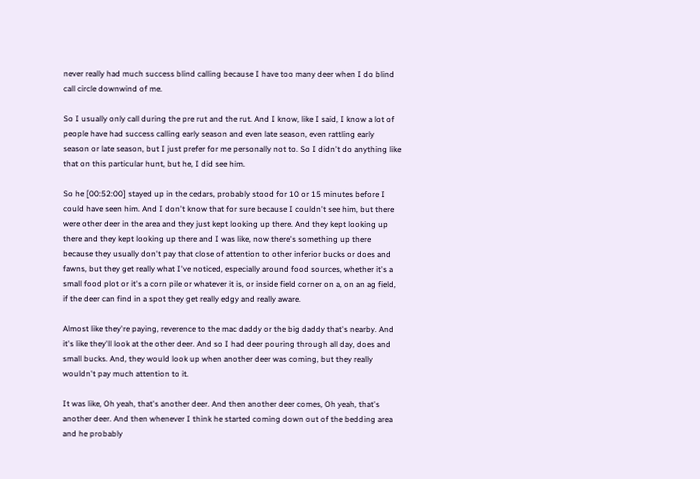never really had much success blind calling because I have too many deer when I do blind call circle downwind of me.

So I usually only call during the pre rut and the rut. And I know, like I said, I know a lot of people have had success calling early season and even late season, even rattling early season or late season, but I just prefer for me personally not to. So I didn't do anything like that on this particular hunt, but he, I did see him.

So he [00:52:00] stayed up in the cedars, probably stood for 10 or 15 minutes before I could have seen him. And I don't know that for sure because I couldn't see him, but there were other deer in the area and they just kept looking up there. And they kept looking up there and they kept looking up there and I was like, now there's something up there because they usually don't pay that close of attention to other inferior bucks or does and fawns, but they get really what I've noticed, especially around food sources, whether it's a small food plot or it's a corn pile or whatever it is, or inside field corner on a, on an ag field, if the deer can find in a spot they get really edgy and really aware.

Almost like they're paying, reverence to the mac daddy or the big daddy that's nearby. And it's like they'll look at the other deer. And so I had deer pouring through all day, does and small bucks. And, they would look up when another deer was coming, but they really wouldn't pay much attention to it.

It was like, Oh yeah, that's another deer. And then another deer comes, Oh yeah, that's another deer. And then whenever I think he started coming down out of the bedding area and he probably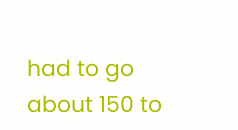had to go about 150 to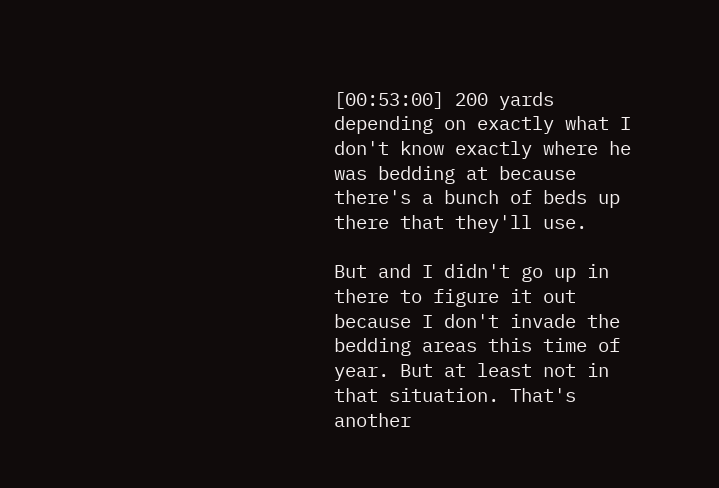[00:53:00] 200 yards depending on exactly what I don't know exactly where he was bedding at because there's a bunch of beds up there that they'll use.

But and I didn't go up in there to figure it out because I don't invade the bedding areas this time of year. But at least not in that situation. That's another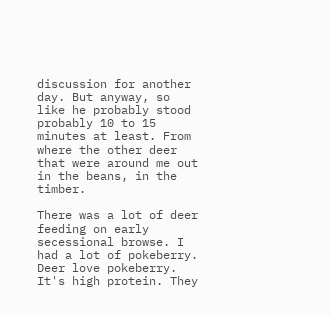discussion for another day. But anyway, so like he probably stood probably 10 to 15 minutes at least. From where the other deer that were around me out in the beans, in the timber.

There was a lot of deer feeding on early secessional browse. I had a lot of pokeberry. Deer love pokeberry. It's high protein. They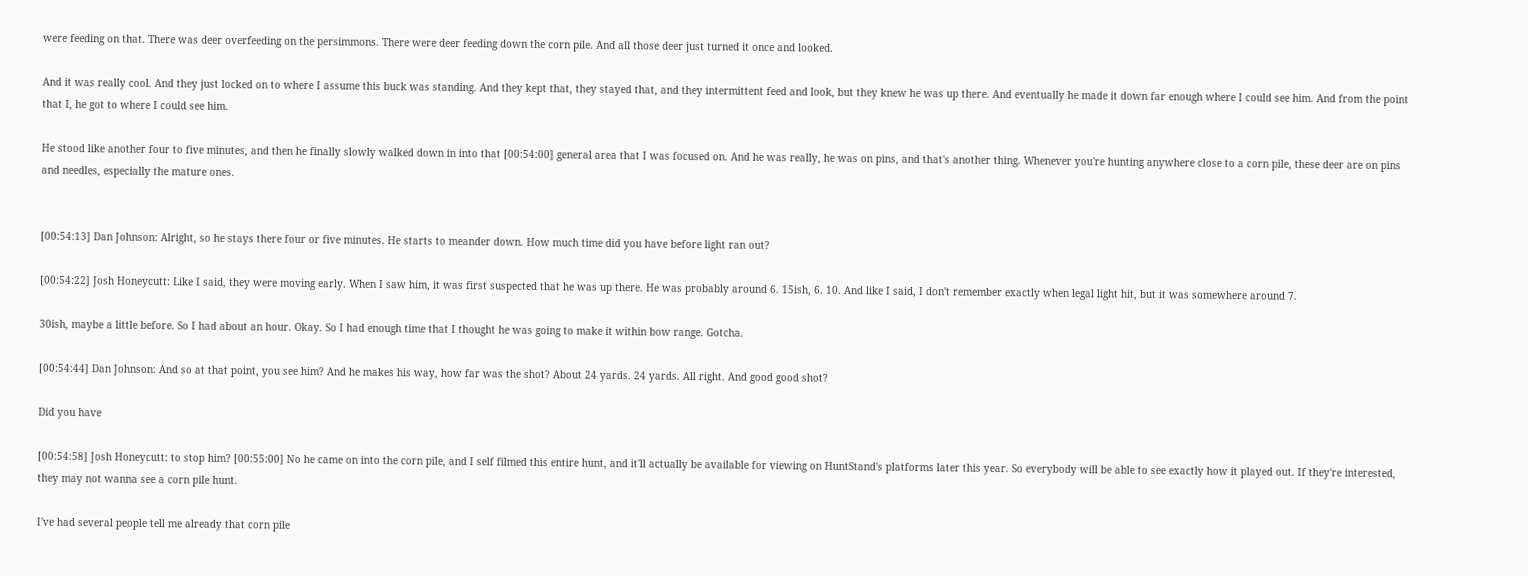were feeding on that. There was deer overfeeding on the persimmons. There were deer feeding down the corn pile. And all those deer just turned it once and looked.

And it was really cool. And they just locked on to where I assume this buck was standing. And they kept that, they stayed that, and they intermittent feed and look, but they knew he was up there. And eventually he made it down far enough where I could see him. And from the point that I, he got to where I could see him.

He stood like another four to five minutes, and then he finally slowly walked down in into that [00:54:00] general area that I was focused on. And he was really, he was on pins, and that's another thing. Whenever you're hunting anywhere close to a corn pile, these deer are on pins and needles, especially the mature ones.


[00:54:13] Dan Johnson: Alright, so he stays there four or five minutes. He starts to meander down. How much time did you have before light ran out?

[00:54:22] Josh Honeycutt: Like I said, they were moving early. When I saw him, it was first suspected that he was up there. He was probably around 6. 15ish, 6. 10. And like I said, I don't remember exactly when legal light hit, but it was somewhere around 7.

30ish, maybe a little before. So I had about an hour. Okay. So I had enough time that I thought he was going to make it within bow range. Gotcha.

[00:54:44] Dan Johnson: And so at that point, you see him? And he makes his way, how far was the shot? About 24 yards. 24 yards. All right. And good good shot?

Did you have

[00:54:58] Josh Honeycutt: to stop him? [00:55:00] No he came on into the corn pile, and I self filmed this entire hunt, and it'll actually be available for viewing on HuntStand's platforms later this year. So everybody will be able to see exactly how it played out. If they're interested, they may not wanna see a corn pile hunt.

I've had several people tell me already that corn pile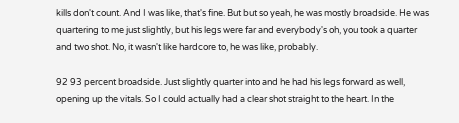kills don't count. And I was like, that's fine. But but so yeah, he was mostly broadside. He was quartering to me just slightly, but his legs were far and everybody's oh, you took a quarter and two shot. No, it wasn't like hardcore to, he was like, probably.

92 93 percent broadside. Just slightly quarter into and he had his legs forward as well, opening up the vitals. So I could actually had a clear shot straight to the heart. In the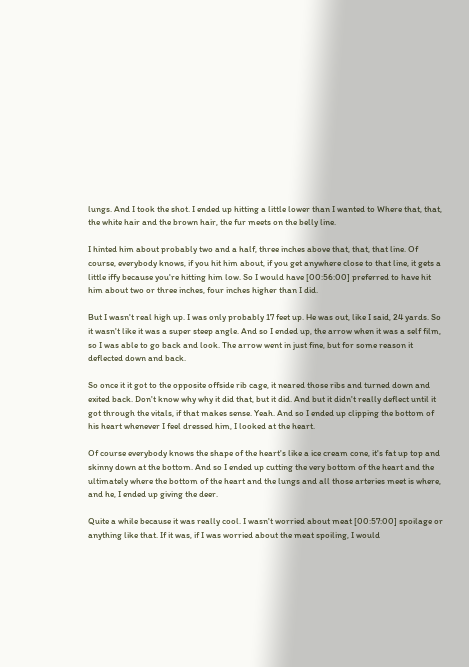lungs. And I took the shot. I ended up hitting a little lower than I wanted to Where that, that, the white hair and the brown hair, the fur meets on the belly line.

I hinted him about probably two and a half, three inches above that, that, that line. Of course, everybody knows, if you hit him about, if you get anywhere close to that line, it gets a little iffy because you're hitting him low. So I would have [00:56:00] preferred to have hit him about two or three inches, four inches higher than I did.

But I wasn't real high up. I was only probably 17 feet up. He was out, like I said, 24 yards. So it wasn't like it was a super steep angle. And so I ended up, the arrow when it was a self film, so I was able to go back and look. The arrow went in just fine, but for some reason it deflected down and back.

So once it it got to the opposite offside rib cage, it neared those ribs and turned down and exited back. Don't know why why it did that, but it did. And but it didn't really deflect until it got through the vitals, if that makes sense. Yeah. And so I ended up clipping the bottom of his heart whenever I feel dressed him, I looked at the heart.

Of course everybody knows the shape of the heart's like a ice cream cone, it's fat up top and skinny down at the bottom. And so I ended up cutting the very bottom of the heart and the ultimately where the bottom of the heart and the lungs and all those arteries meet is where, and he, I ended up giving the deer.

Quite a while because it was really cool. I wasn't worried about meat [00:57:00] spoilage or anything like that. If it was, if I was worried about the meat spoiling, I would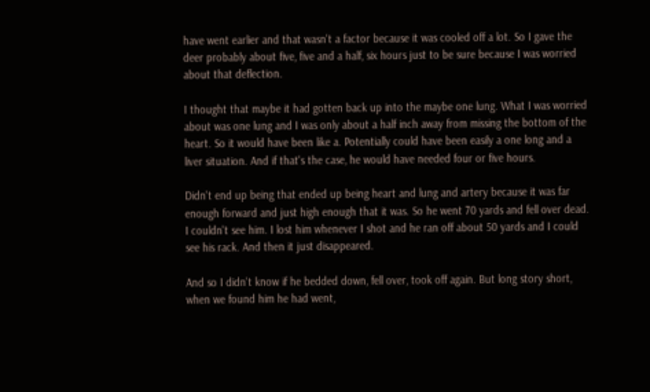have went earlier and that wasn't a factor because it was cooled off a lot. So I gave the deer probably about five, five and a half, six hours just to be sure because I was worried about that deflection.

I thought that maybe it had gotten back up into the maybe one lung. What I was worried about was one lung and I was only about a half inch away from missing the bottom of the heart. So it would have been like a. Potentially could have been easily a one long and a liver situation. And if that's the case, he would have needed four or five hours.

Didn't end up being that ended up being heart and lung and artery because it was far enough forward and just high enough that it was. So he went 70 yards and fell over dead. I couldn't see him. I lost him whenever I shot and he ran off about 50 yards and I could see his rack. And then it just disappeared.

And so I didn't know if he bedded down, fell over, took off again. But long story short, when we found him he had went,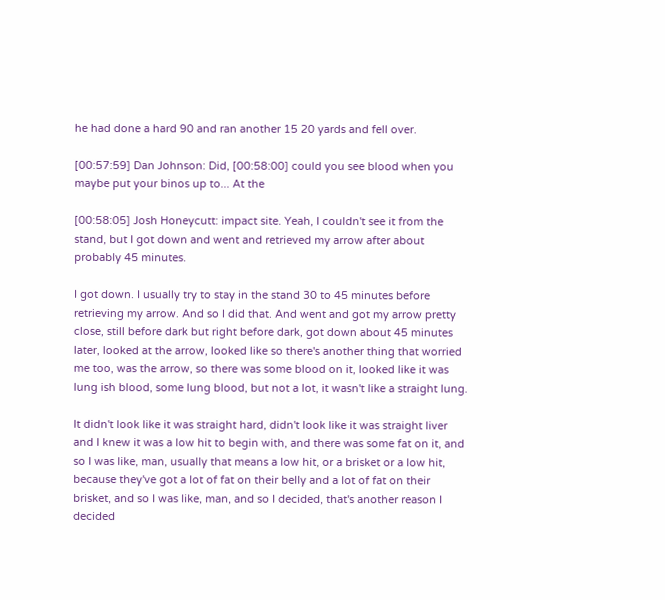he had done a hard 90 and ran another 15 20 yards and fell over.

[00:57:59] Dan Johnson: Did, [00:58:00] could you see blood when you maybe put your binos up to... At the

[00:58:05] Josh Honeycutt: impact site. Yeah, I couldn't see it from the stand, but I got down and went and retrieved my arrow after about probably 45 minutes.

I got down. I usually try to stay in the stand 30 to 45 minutes before retrieving my arrow. And so I did that. And went and got my arrow pretty close, still before dark but right before dark, got down about 45 minutes later, looked at the arrow, looked like so there's another thing that worried me too, was the arrow, so there was some blood on it, looked like it was lung ish blood, some lung blood, but not a lot, it wasn't like a straight lung.

It didn't look like it was straight hard, didn't look like it was straight liver and I knew it was a low hit to begin with, and there was some fat on it, and so I was like, man, usually that means a low hit, or a brisket or a low hit, because they've got a lot of fat on their belly and a lot of fat on their brisket, and so I was like, man, and so I decided, that's another reason I decided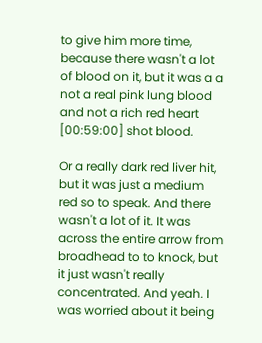to give him more time, because there wasn't a lot of blood on it, but it was a a not a real pink lung blood and not a rich red heart [00:59:00] shot blood.

Or a really dark red liver hit, but it was just a medium red so to speak. And there wasn't a lot of it. It was across the entire arrow from broadhead to to knock, but it just wasn't really concentrated. And yeah. I was worried about it being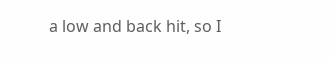a low and back hit, so I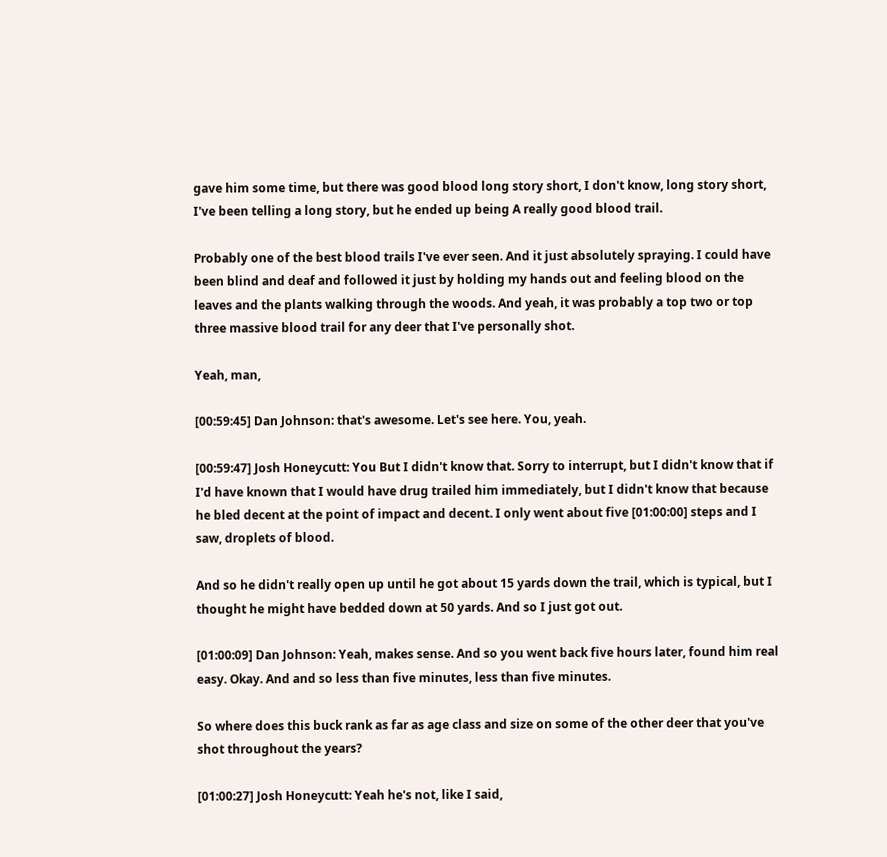gave him some time, but there was good blood long story short, I don't know, long story short, I've been telling a long story, but he ended up being A really good blood trail.

Probably one of the best blood trails I've ever seen. And it just absolutely spraying. I could have been blind and deaf and followed it just by holding my hands out and feeling blood on the leaves and the plants walking through the woods. And yeah, it was probably a top two or top three massive blood trail for any deer that I've personally shot.

Yeah, man,

[00:59:45] Dan Johnson: that's awesome. Let's see here. You, yeah.

[00:59:47] Josh Honeycutt: You But I didn't know that. Sorry to interrupt, but I didn't know that if I'd have known that I would have drug trailed him immediately, but I didn't know that because he bled decent at the point of impact and decent. I only went about five [01:00:00] steps and I saw, droplets of blood.

And so he didn't really open up until he got about 15 yards down the trail, which is typical, but I thought he might have bedded down at 50 yards. And so I just got out.

[01:00:09] Dan Johnson: Yeah, makes sense. And so you went back five hours later, found him real easy. Okay. And and so less than five minutes, less than five minutes.

So where does this buck rank as far as age class and size on some of the other deer that you've shot throughout the years?

[01:00:27] Josh Honeycutt: Yeah he's not, like I said,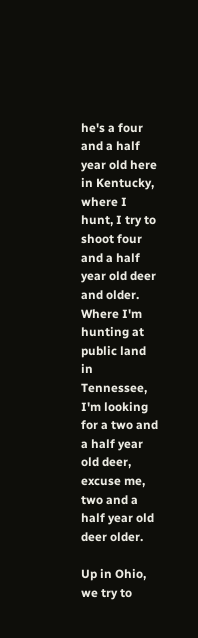he's a four and a half year old here in Kentucky, where I hunt, I try to shoot four and a half year old deer and older. Where I'm hunting at public land in Tennessee, I'm looking for a two and a half year old deer, excuse me, two and a half year old deer older.

Up in Ohio, we try to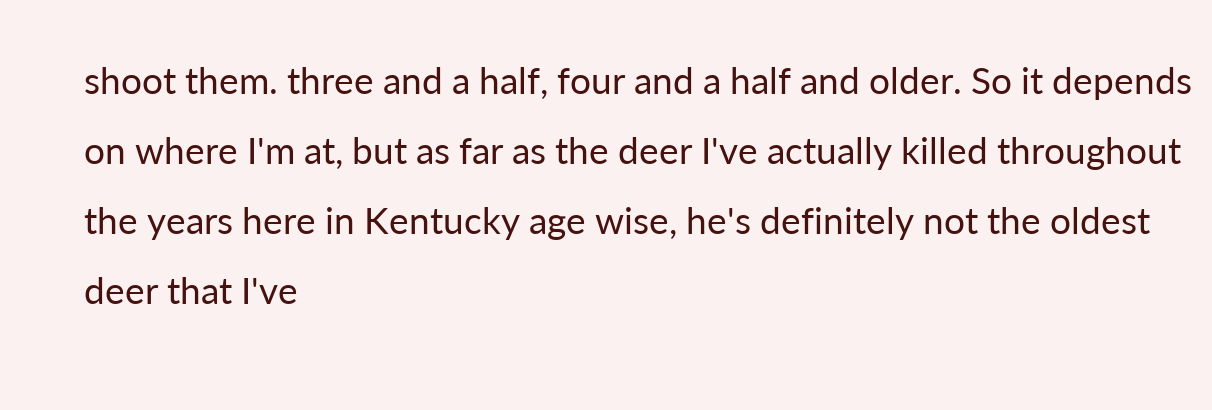shoot them. three and a half, four and a half and older. So it depends on where I'm at, but as far as the deer I've actually killed throughout the years here in Kentucky age wise, he's definitely not the oldest deer that I've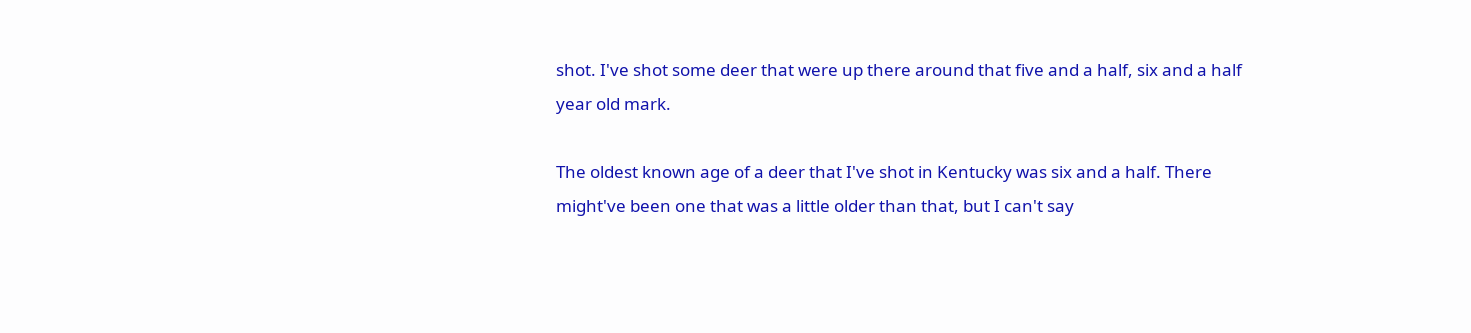shot. I've shot some deer that were up there around that five and a half, six and a half year old mark.

The oldest known age of a deer that I've shot in Kentucky was six and a half. There might've been one that was a little older than that, but I can't say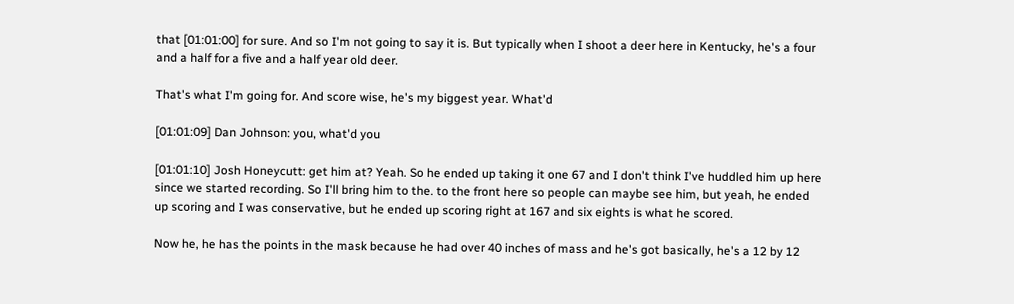that [01:01:00] for sure. And so I'm not going to say it is. But typically when I shoot a deer here in Kentucky, he's a four and a half for a five and a half year old deer.

That's what I'm going for. And score wise, he's my biggest year. What'd

[01:01:09] Dan Johnson: you, what'd you

[01:01:10] Josh Honeycutt: get him at? Yeah. So he ended up taking it one 67 and I don't think I've huddled him up here since we started recording. So I'll bring him to the. to the front here so people can maybe see him, but yeah, he ended up scoring and I was conservative, but he ended up scoring right at 167 and six eights is what he scored.

Now he, he has the points in the mask because he had over 40 inches of mass and he's got basically, he's a 12 by 12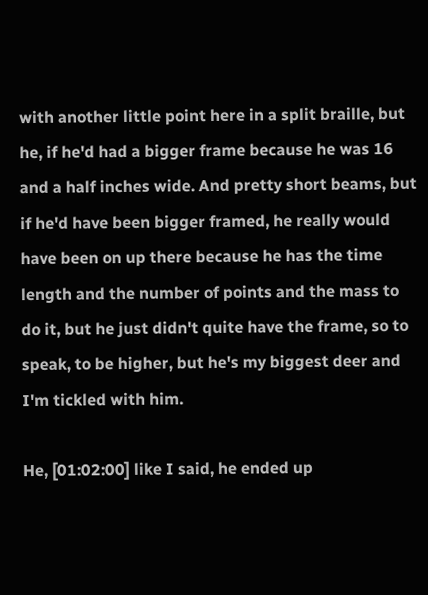with another little point here in a split braille, but he, if he'd had a bigger frame because he was 16 and a half inches wide. And pretty short beams, but if he'd have been bigger framed, he really would have been on up there because he has the time length and the number of points and the mass to do it, but he just didn't quite have the frame, so to speak, to be higher, but he's my biggest deer and I'm tickled with him.

He, [01:02:00] like I said, he ended up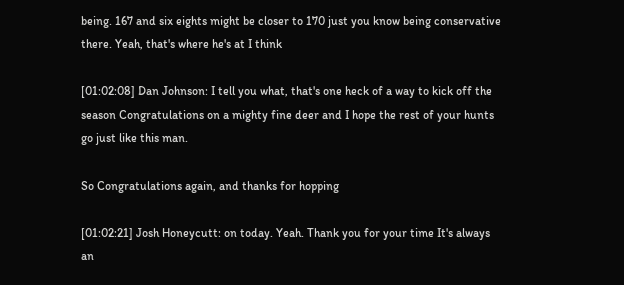being. 167 and six eights might be closer to 170 just you know being conservative there. Yeah, that's where he's at I think

[01:02:08] Dan Johnson: I tell you what, that's one heck of a way to kick off the season Congratulations on a mighty fine deer and I hope the rest of your hunts go just like this man.

So Congratulations again, and thanks for hopping

[01:02:21] Josh Honeycutt: on today. Yeah. Thank you for your time It's always an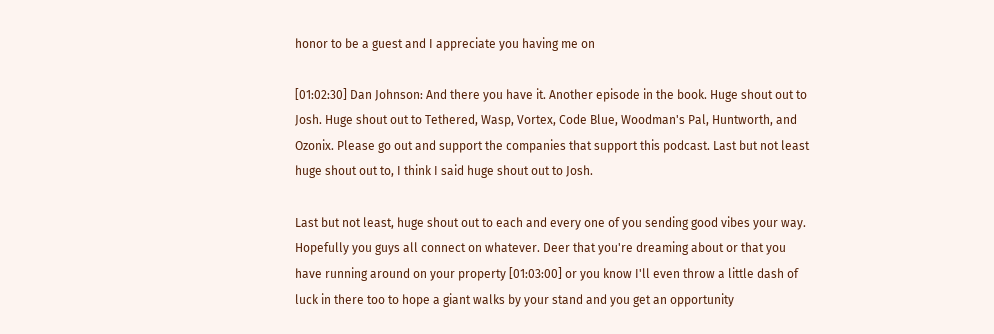honor to be a guest and I appreciate you having me on

[01:02:30] Dan Johnson: And there you have it. Another episode in the book. Huge shout out to Josh. Huge shout out to Tethered, Wasp, Vortex, Code Blue, Woodman's Pal, Huntworth, and Ozonix. Please go out and support the companies that support this podcast. Last but not least huge shout out to, I think I said huge shout out to Josh.

Last but not least, huge shout out to each and every one of you sending good vibes your way. Hopefully you guys all connect on whatever. Deer that you're dreaming about or that you have running around on your property [01:03:00] or you know I'll even throw a little dash of luck in there too to hope a giant walks by your stand and you get an opportunity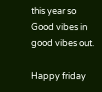this year so Good vibes in good vibes out.

Happy friday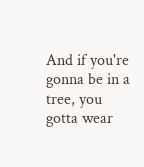And if you're gonna be in a tree, you gotta wear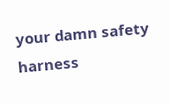your damn safety harness